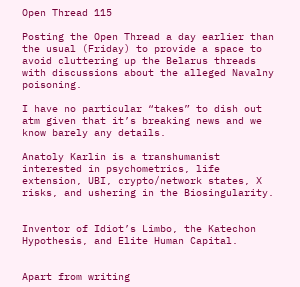Open Thread 115

Posting the Open Thread a day earlier than the usual (Friday) to provide a space to avoid cluttering up the Belarus threads with discussions about the alleged Navalny poisoning.

I have no particular “takes” to dish out atm given that it’s breaking news and we know barely any details.

Anatoly Karlin is a transhumanist interested in psychometrics, life extension, UBI, crypto/network states, X risks, and ushering in the Biosingularity.


Inventor of Idiot’s Limbo, the Katechon Hypothesis, and Elite Human Capital.


Apart from writing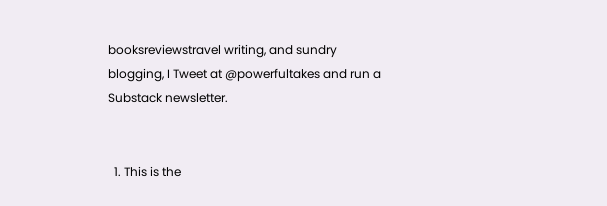booksreviewstravel writing, and sundry blogging, I Tweet at @powerfultakes and run a Substack newsletter.


  1. This is the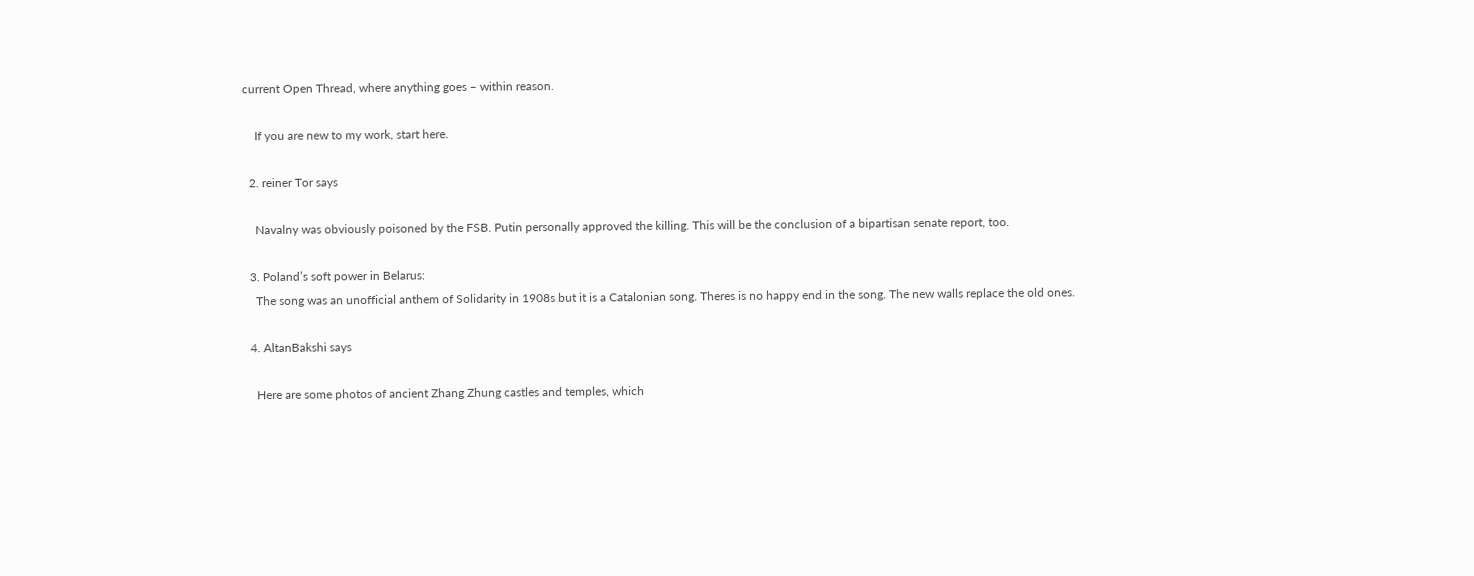current Open Thread, where anything goes – within reason.

    If you are new to my work, start here.

  2. reiner Tor says

    Navalny was obviously poisoned by the FSB. Putin personally approved the killing. This will be the conclusion of a bipartisan senate report, too.

  3. Poland’s soft power in Belarus:
    The song was an unofficial anthem of Solidarity in 1908s but it is a Catalonian song. Theres is no happy end in the song. The new walls replace the old ones.

  4. AltanBakshi says

    Here are some photos of ancient Zhang Zhung castles and temples, which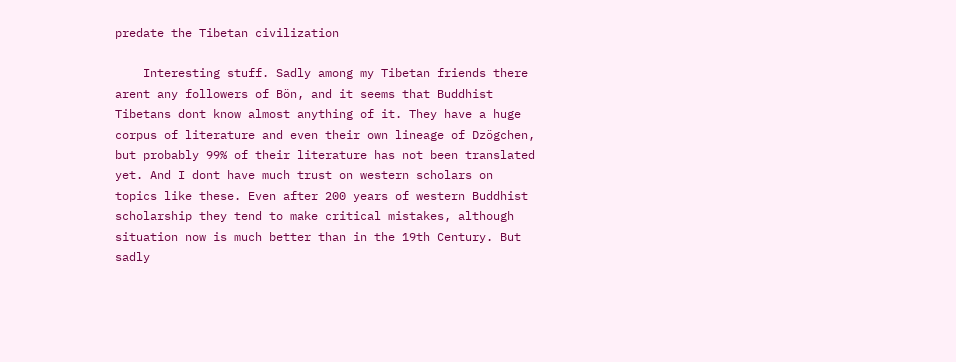predate the Tibetan civilization

    Interesting stuff. Sadly among my Tibetan friends there arent any followers of Bön, and it seems that Buddhist Tibetans dont know almost anything of it. They have a huge corpus of literature and even their own lineage of Dzögchen, but probably 99% of their literature has not been translated yet. And I dont have much trust on western scholars on topics like these. Even after 200 years of western Buddhist scholarship they tend to make critical mistakes, although situation now is much better than in the 19th Century. But sadly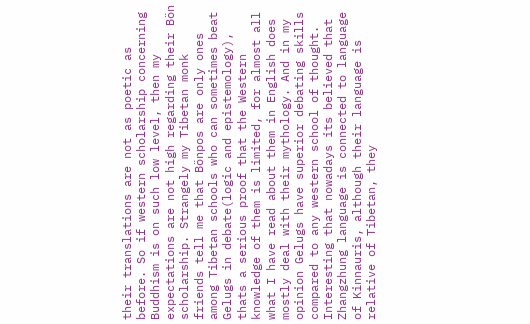their translations are not as poetic as before. So if western scholarship concerning Buddhism is on such low level, then my expectations are not high regarding their Bön scholarship. Strangely my Tibetan monk friends tell me that Bönpos are only ones among Tibetan schools who can sometimes beat Gelugs in debate(logic and epistemology), thats a serious proof that the Western knowledge of them is limited, for almost all what I have read about them in English does mostly deal with their mythology. And in my opinion Gelugs have superior debating skills compared to any western school of thought. Interesting that nowadays its believed that Zhangzhung language is connected to language of Kinnauris, although their language is relative of Tibetan, they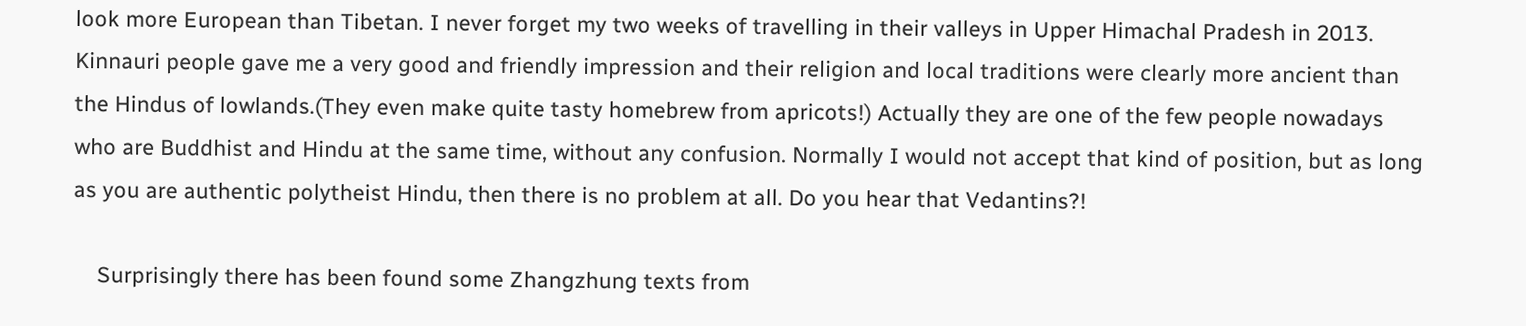look more European than Tibetan. I never forget my two weeks of travelling in their valleys in Upper Himachal Pradesh in 2013. Kinnauri people gave me a very good and friendly impression and their religion and local traditions were clearly more ancient than the Hindus of lowlands.(They even make quite tasty homebrew from apricots!) Actually they are one of the few people nowadays who are Buddhist and Hindu at the same time, without any confusion. Normally I would not accept that kind of position, but as long as you are authentic polytheist Hindu, then there is no problem at all. Do you hear that Vedantins?!

    Surprisingly there has been found some Zhangzhung texts from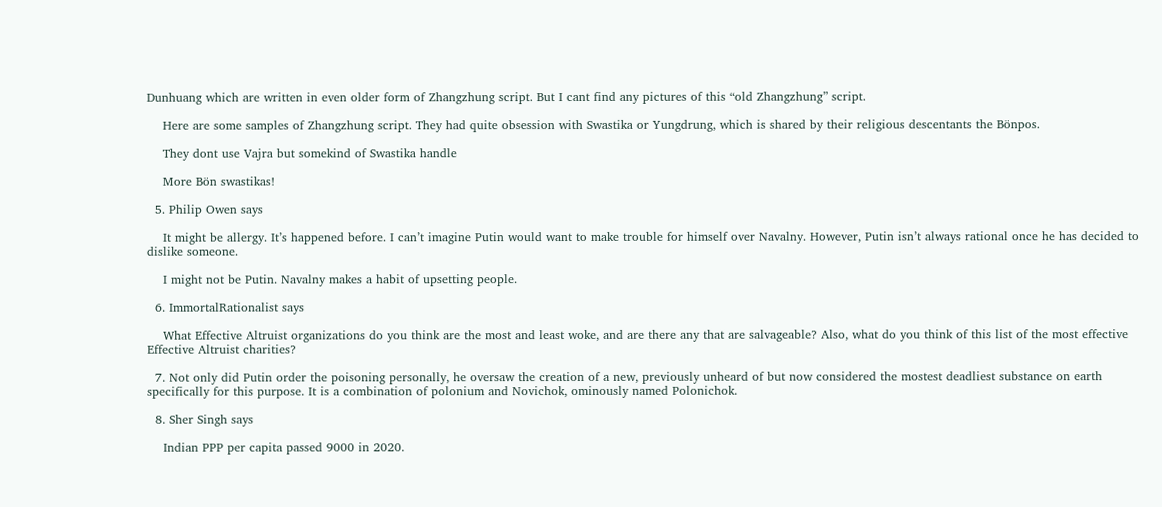Dunhuang which are written in even older form of Zhangzhung script. But I cant find any pictures of this “old Zhangzhung” script.

    Here are some samples of Zhangzhung script. They had quite obsession with Swastika or Yungdrung, which is shared by their religious descentants the Bönpos.

    They dont use Vajra but somekind of Swastika handle

    More Bön swastikas!

  5. Philip Owen says

    It might be allergy. It’s happened before. I can’t imagine Putin would want to make trouble for himself over Navalny. However, Putin isn’t always rational once he has decided to dislike someone.

    I might not be Putin. Navalny makes a habit of upsetting people.

  6. ImmortalRationalist says

    What Effective Altruist organizations do you think are the most and least woke, and are there any that are salvageable? Also, what do you think of this list of the most effective Effective Altruist charities?

  7. Not only did Putin order the poisoning personally, he oversaw the creation of a new, previously unheard of but now considered the mostest deadliest substance on earth specifically for this purpose. It is a combination of polonium and Novichok, ominously named Polonichok.

  8. Sher Singh says

    Indian PPP per capita passed 9000 in 2020.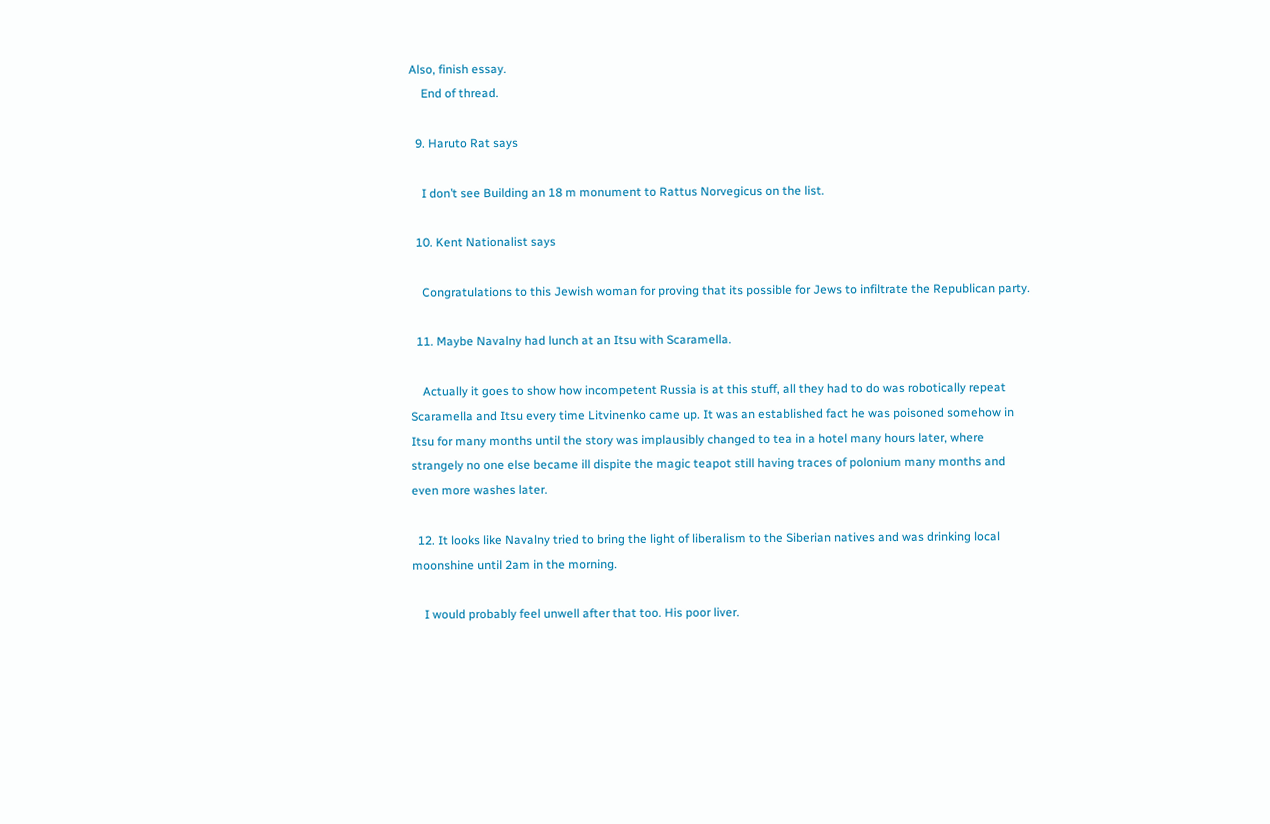Also, finish essay.
    End of thread.

  9. Haruto Rat says

    I don’t see Building an 18 m monument to Rattus Norvegicus on the list.

  10. Kent Nationalist says

    Congratulations to this Jewish woman for proving that its possible for Jews to infiltrate the Republican party.

  11. Maybe Navalny had lunch at an Itsu with Scaramella.

    Actually it goes to show how incompetent Russia is at this stuff, all they had to do was robotically repeat Scaramella and Itsu every time Litvinenko came up. It was an established fact he was poisoned somehow in Itsu for many months until the story was implausibly changed to tea in a hotel many hours later, where strangely no one else became ill dispite the magic teapot still having traces of polonium many months and even more washes later.

  12. It looks like Navalny tried to bring the light of liberalism to the Siberian natives and was drinking local moonshine until 2am in the morning.

    I would probably feel unwell after that too. His poor liver.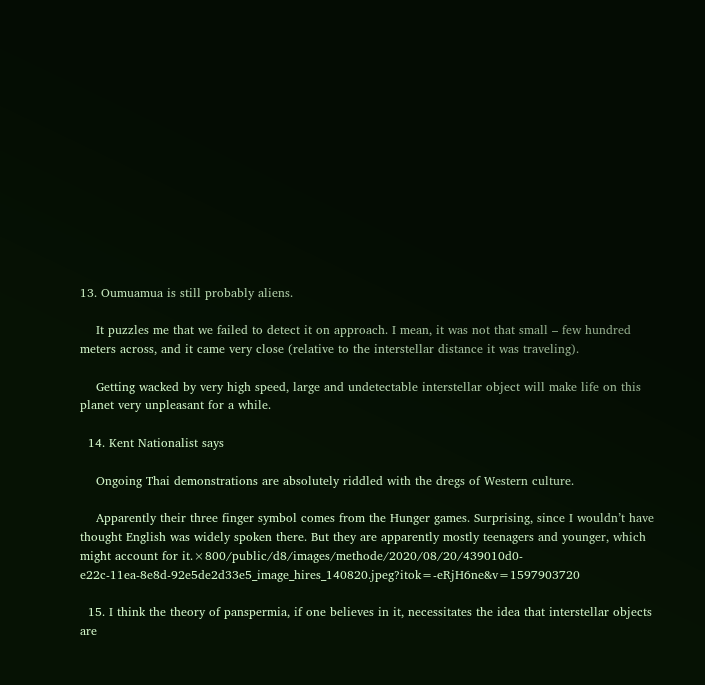13. Oumuamua is still probably aliens.

    It puzzles me that we failed to detect it on approach. I mean, it was not that small – few hundred meters across, and it came very close (relative to the interstellar distance it was traveling).

    Getting wacked by very high speed, large and undetectable interstellar object will make life on this planet very unpleasant for a while.

  14. Kent Nationalist says

    Ongoing Thai demonstrations are absolutely riddled with the dregs of Western culture.

    Apparently their three finger symbol comes from the Hunger games. Surprising, since I wouldn’t have thought English was widely spoken there. But they are apparently mostly teenagers and younger, which might account for it.×800/public/d8/images/methode/2020/08/20/439010d0-e22c-11ea-8e8d-92e5de2d33e5_image_hires_140820.jpeg?itok=-eRjH6ne&v=1597903720

  15. I think the theory of panspermia, if one believes in it, necessitates the idea that interstellar objects are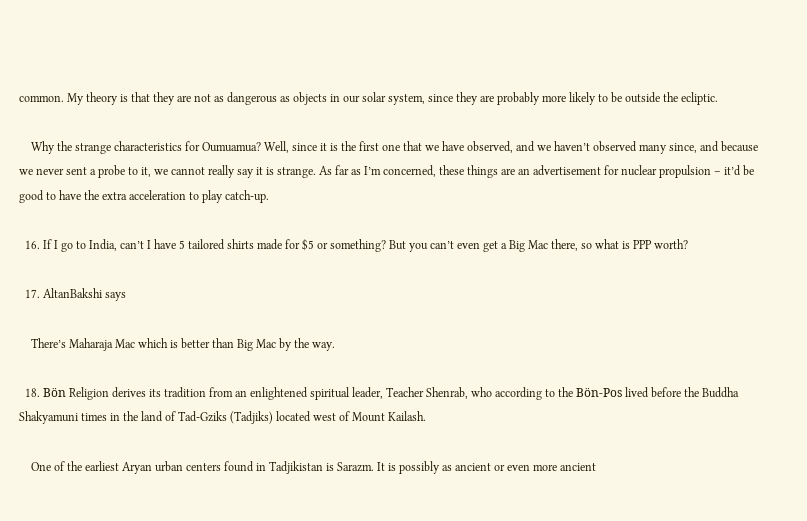common. My theory is that they are not as dangerous as objects in our solar system, since they are probably more likely to be outside the ecliptic.

    Why the strange characteristics for Oumuamua? Well, since it is the first one that we have observed, and we haven’t observed many since, and because we never sent a probe to it, we cannot really say it is strange. As far as I’m concerned, these things are an advertisement for nuclear propulsion – it’d be good to have the extra acceleration to play catch-up.

  16. If I go to India, can’t I have 5 tailored shirts made for $5 or something? But you can’t even get a Big Mac there, so what is PPP worth?

  17. AltanBakshi says

    There’s Maharaja Mac which is better than Big Mac by the way.

  18. Bön Religion derives its tradition from an enlightened spiritual leader, Teacher Shenrab, who according to the Bön-Pos lived before the Buddha Shakyamuni times in the land of Tad-Gziks (Tadjiks) located west of Mount Kailash.

    One of the earliest Aryan urban centers found in Tadjikistan is Sarazm. It is possibly as ancient or even more ancient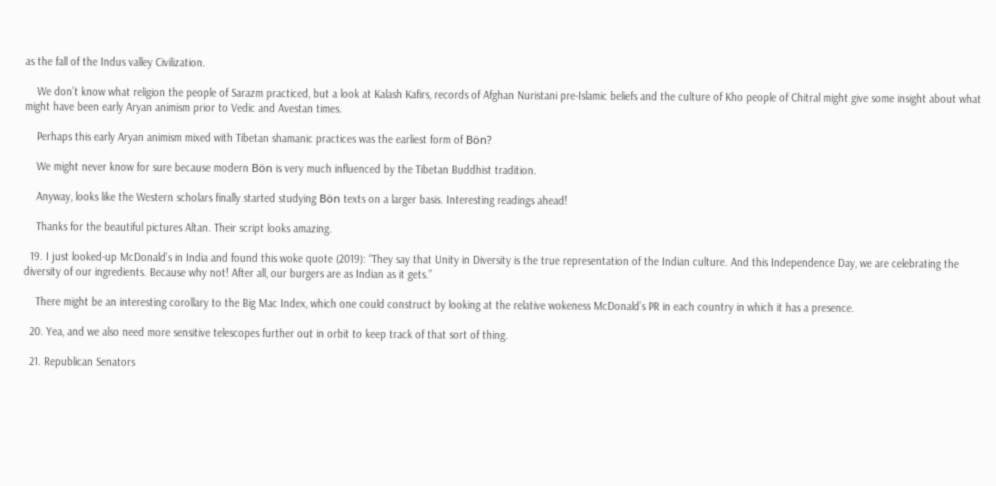as the fall of the Indus valley Civilization.

    We don’t know what religion the people of Sarazm practiced, but a look at Kalash Kafirs, records of Afghan Nuristani pre-Islamic beliefs and the culture of Kho people of Chitral might give some insight about what might have been early Aryan animism prior to Vedic and Avestan times.

    Perhaps this early Aryan animism mixed with Tibetan shamanic practices was the earliest form of Bön?

    We might never know for sure because modern Bön is very much influenced by the Tibetan Buddhist tradition.

    Anyway, looks like the Western scholars finally started studying Bön texts on a larger basis. Interesting readings ahead!

    Thanks for the beautiful pictures Altan. Their script looks amazing.

  19. I just looked-up McDonald’s in India and found this woke quote (2019): “They say that Unity in Diversity is the true representation of the Indian culture. And this Independence Day, we are celebrating the diversity of our ingredients. Because why not! After all, our burgers are as Indian as it gets.”

    There might be an interesting corollary to the Big Mac Index, which one could construct by looking at the relative wokeness McDonald’s PR in each country in which it has a presence.

  20. Yea, and we also need more sensitive telescopes further out in orbit to keep track of that sort of thing.

  21. Republican Senators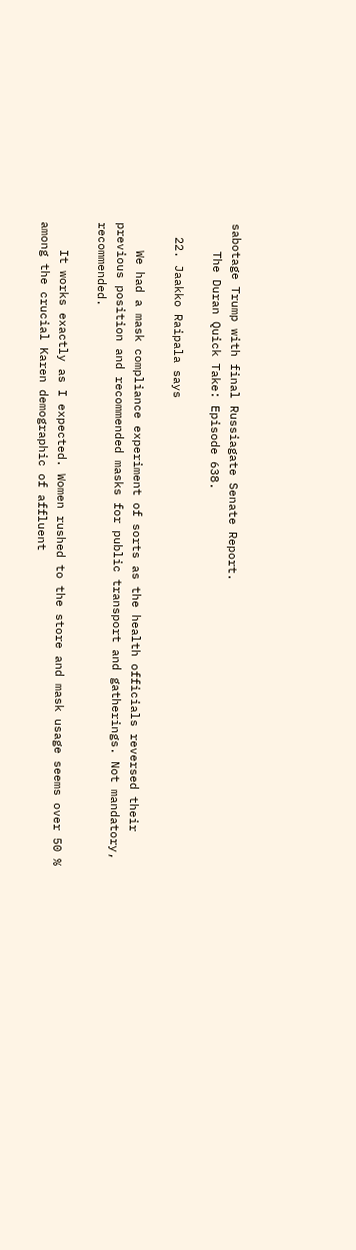sabotage Trump with final Russiagate Senate Report.
    The Duran Quick Take: Episode 638.

  22. Jaakko Raipala says

    We had a mask compliance experiment of sorts as the health officials reversed their previous position and recommended masks for public transport and gatherings. Not mandatory, recommended.

    It works exactly as I expected. Women rushed to the store and mask usage seems over 50 % among the crucial Karen demographic of affluent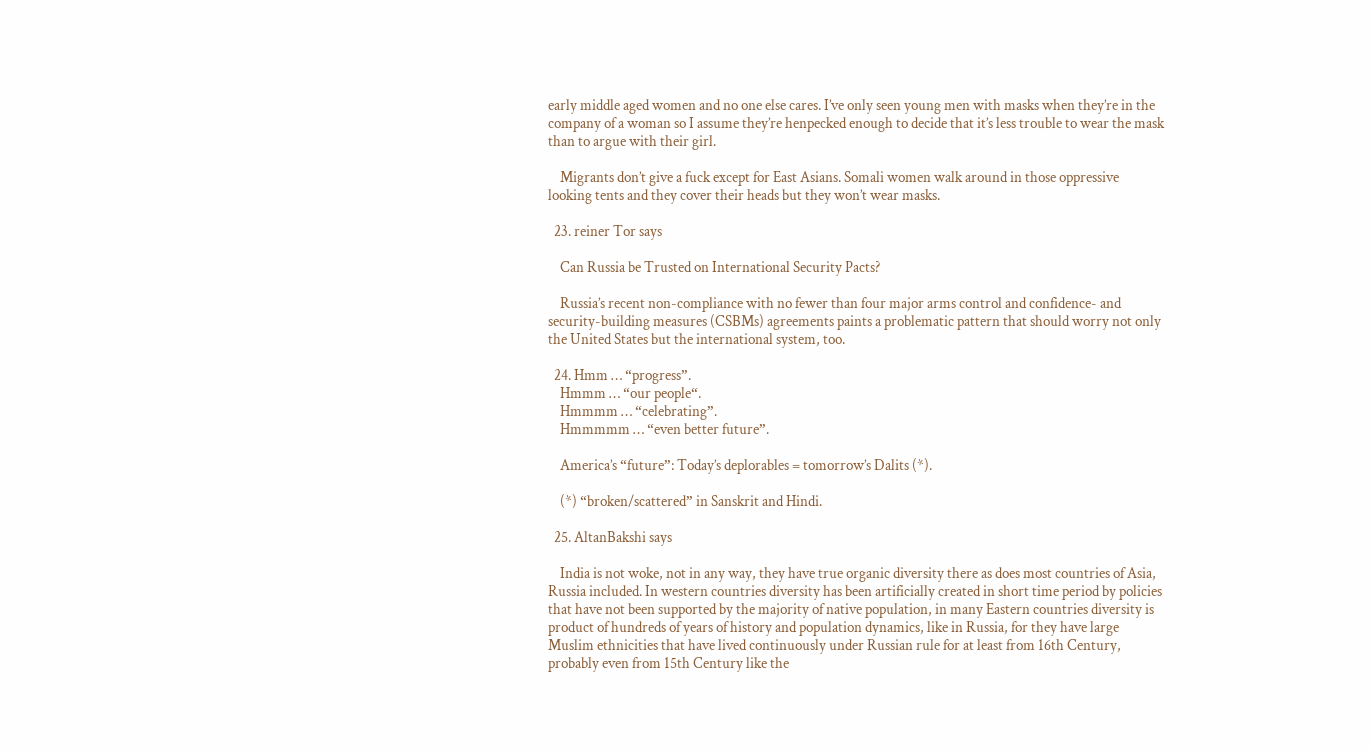early middle aged women and no one else cares. I’ve only seen young men with masks when they’re in the company of a woman so I assume they’re henpecked enough to decide that it’s less trouble to wear the mask than to argue with their girl.

    Migrants don’t give a fuck except for East Asians. Somali women walk around in those oppressive looking tents and they cover their heads but they won’t wear masks.

  23. reiner Tor says

    Can Russia be Trusted on International Security Pacts?

    Russia’s recent non-compliance with no fewer than four major arms control and confidence- and security-building measures (CSBMs) agreements paints a problematic pattern that should worry not only the United States but the international system, too.

  24. Hmm … “progress”.
    Hmmm … “our people“.
    Hmmmm … “celebrating”.
    Hmmmmm … “even better future”.

    America’s “future”: Today’s deplorables = tomorrow’s Dalits (*).

    (*) “broken/scattered” in Sanskrit and Hindi.

  25. AltanBakshi says

    India is not woke, not in any way, they have true organic diversity there as does most countries of Asia, Russia included. In western countries diversity has been artificially created in short time period by policies that have not been supported by the majority of native population, in many Eastern countries diversity is product of hundreds of years of history and population dynamics, like in Russia, for they have large Muslim ethnicities that have lived continuously under Russian rule for at least from 16th Century, probably even from 15th Century like the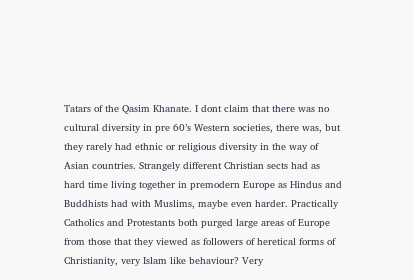Tatars of the Qasim Khanate. I dont claim that there was no cultural diversity in pre 60’s Western societies, there was, but they rarely had ethnic or religious diversity in the way of Asian countries. Strangely different Christian sects had as hard time living together in premodern Europe as Hindus and Buddhists had with Muslims, maybe even harder. Practically Catholics and Protestants both purged large areas of Europe from those that they viewed as followers of heretical forms of Christianity, very Islam like behaviour? Very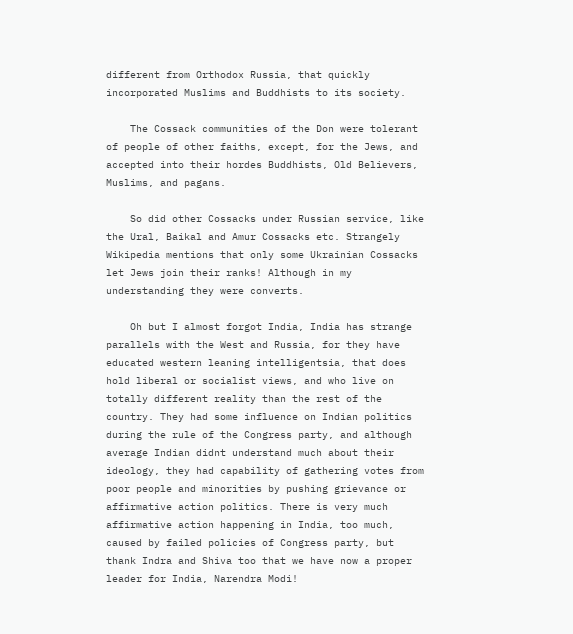different from Orthodox Russia, that quickly incorporated Muslims and Buddhists to its society.

    The Cossack communities of the Don were tolerant of people of other faiths, except, for the Jews, and accepted into their hordes Buddhists, Old Believers, Muslims, and pagans.

    So did other Cossacks under Russian service, like the Ural, Baikal and Amur Cossacks etc. Strangely Wikipedia mentions that only some Ukrainian Cossacks let Jews join their ranks! Although in my understanding they were converts.

    Oh but I almost forgot India, India has strange parallels with the West and Russia, for they have educated western leaning intelligentsia, that does hold liberal or socialist views, and who live on totally different reality than the rest of the country. They had some influence on Indian politics during the rule of the Congress party, and although average Indian didnt understand much about their ideology, they had capability of gathering votes from poor people and minorities by pushing grievance or affirmative action politics. There is very much affirmative action happening in India, too much, caused by failed policies of Congress party, but thank Indra and Shiva too that we have now a proper leader for India, Narendra Modi!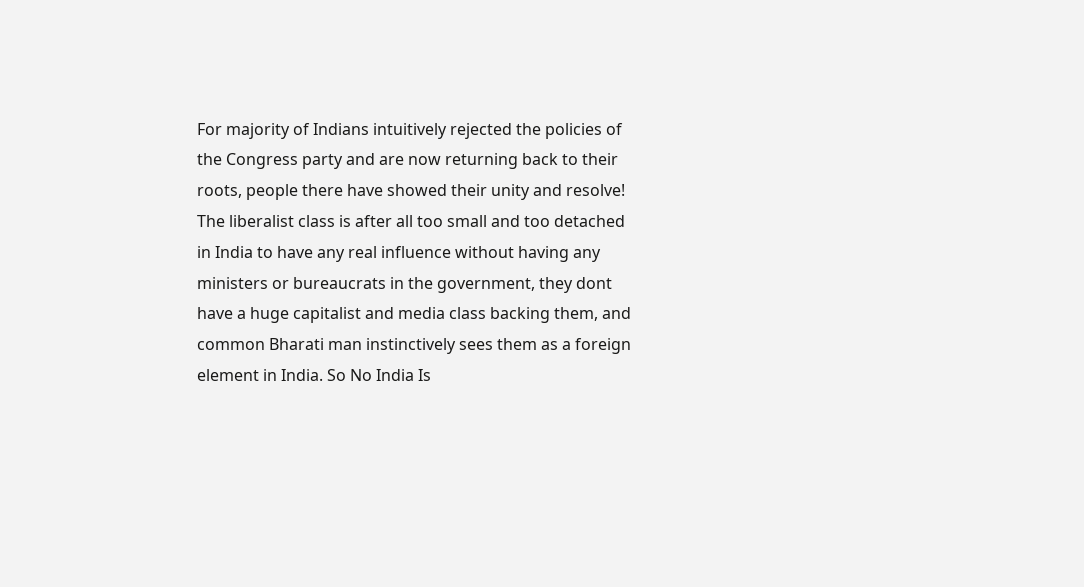For majority of Indians intuitively rejected the policies of the Congress party and are now returning back to their roots, people there have showed their unity and resolve! The liberalist class is after all too small and too detached in India to have any real influence without having any ministers or bureaucrats in the government, they dont have a huge capitalist and media class backing them, and common Bharati man instinctively sees them as a foreign element in India. So No India Is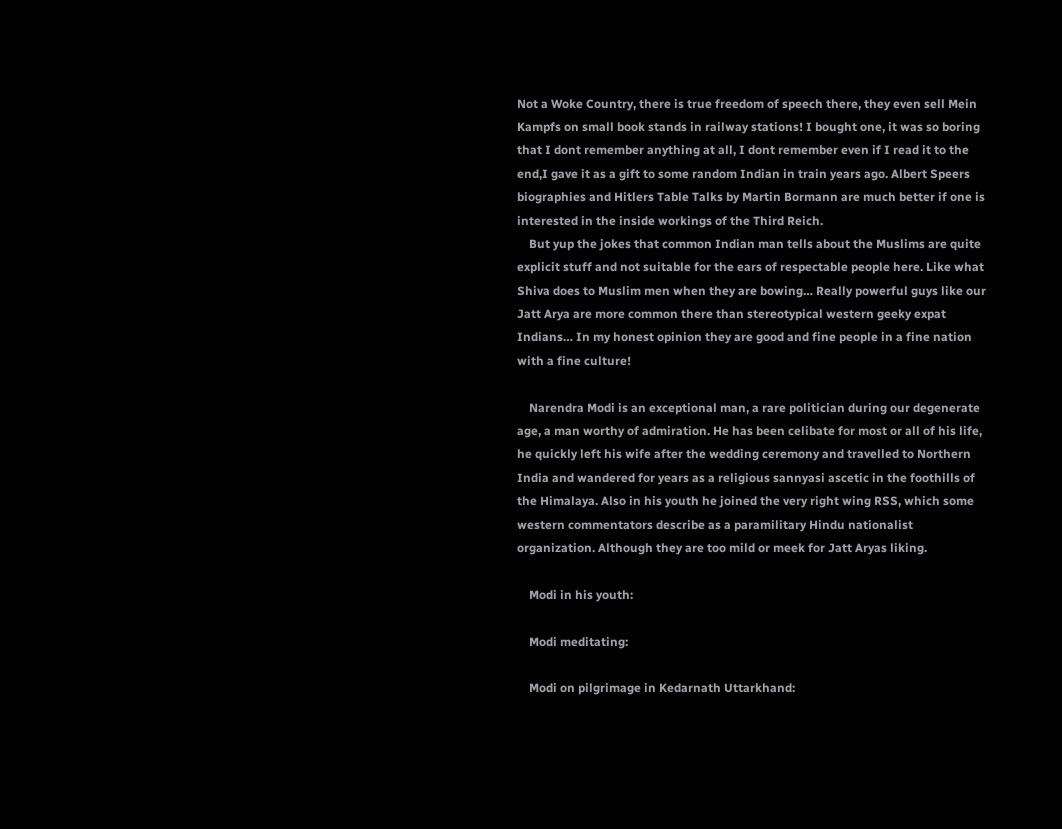Not a Woke Country, there is true freedom of speech there, they even sell Mein Kampfs on small book stands in railway stations! I bought one, it was so boring that I dont remember anything at all, I dont remember even if I read it to the end,I gave it as a gift to some random Indian in train years ago. Albert Speers biographies and Hitlers Table Talks by Martin Bormann are much better if one is interested in the inside workings of the Third Reich.
    But yup the jokes that common Indian man tells about the Muslims are quite explicit stuff and not suitable for the ears of respectable people here. Like what Shiva does to Muslim men when they are bowing… Really powerful guys like our Jatt Arya are more common there than stereotypical western geeky expat Indians… In my honest opinion they are good and fine people in a fine nation with a fine culture!

    Narendra Modi is an exceptional man, a rare politician during our degenerate age, a man worthy of admiration. He has been celibate for most or all of his life, he quickly left his wife after the wedding ceremony and travelled to Northern India and wandered for years as a religious sannyasi ascetic in the foothills of the Himalaya. Also in his youth he joined the very right wing RSS, which some western commentators describe as a paramilitary Hindu nationalist organization. Although they are too mild or meek for Jatt Aryas liking.

    Modi in his youth:

    Modi meditating:

    Modi on pilgrimage in Kedarnath Uttarkhand: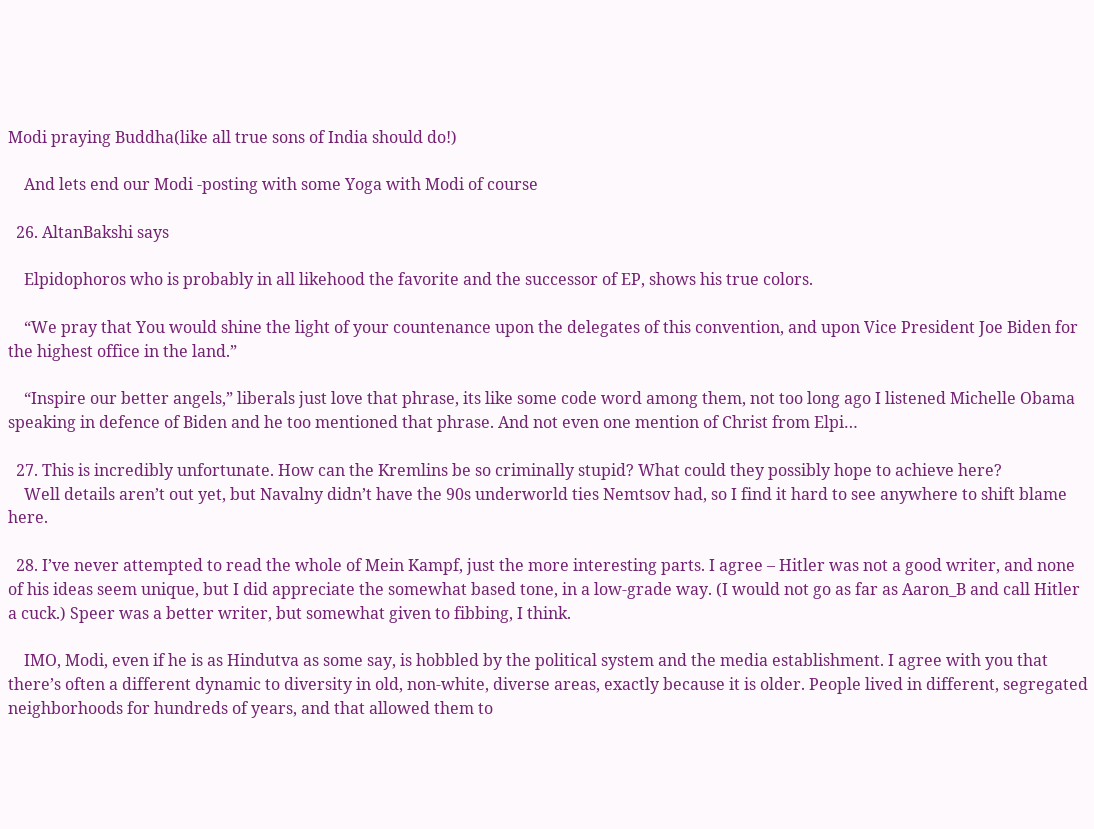Modi praying Buddha(like all true sons of India should do!)

    And lets end our Modi -posting with some Yoga with Modi of course

  26. AltanBakshi says

    Elpidophoros who is probably in all likehood the favorite and the successor of EP, shows his true colors.

    “We pray that You would shine the light of your countenance upon the delegates of this convention, and upon Vice President Joe Biden for the highest office in the land.”

    “Inspire our better angels,” liberals just love that phrase, its like some code word among them, not too long ago I listened Michelle Obama speaking in defence of Biden and he too mentioned that phrase. And not even one mention of Christ from Elpi…

  27. This is incredibly unfortunate. How can the Kremlins be so criminally stupid? What could they possibly hope to achieve here?
    Well details aren’t out yet, but Navalny didn’t have the 90s underworld ties Nemtsov had, so I find it hard to see anywhere to shift blame here.

  28. I’ve never attempted to read the whole of Mein Kampf, just the more interesting parts. I agree – Hitler was not a good writer, and none of his ideas seem unique, but I did appreciate the somewhat based tone, in a low-grade way. (I would not go as far as Aaron_B and call Hitler a cuck.) Speer was a better writer, but somewhat given to fibbing, I think.

    IMO, Modi, even if he is as Hindutva as some say, is hobbled by the political system and the media establishment. I agree with you that there’s often a different dynamic to diversity in old, non-white, diverse areas, exactly because it is older. People lived in different, segregated neighborhoods for hundreds of years, and that allowed them to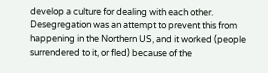develop a culture for dealing with each other. Desegregation was an attempt to prevent this from happening in the Northern US, and it worked (people surrendered to it, or fled) because of the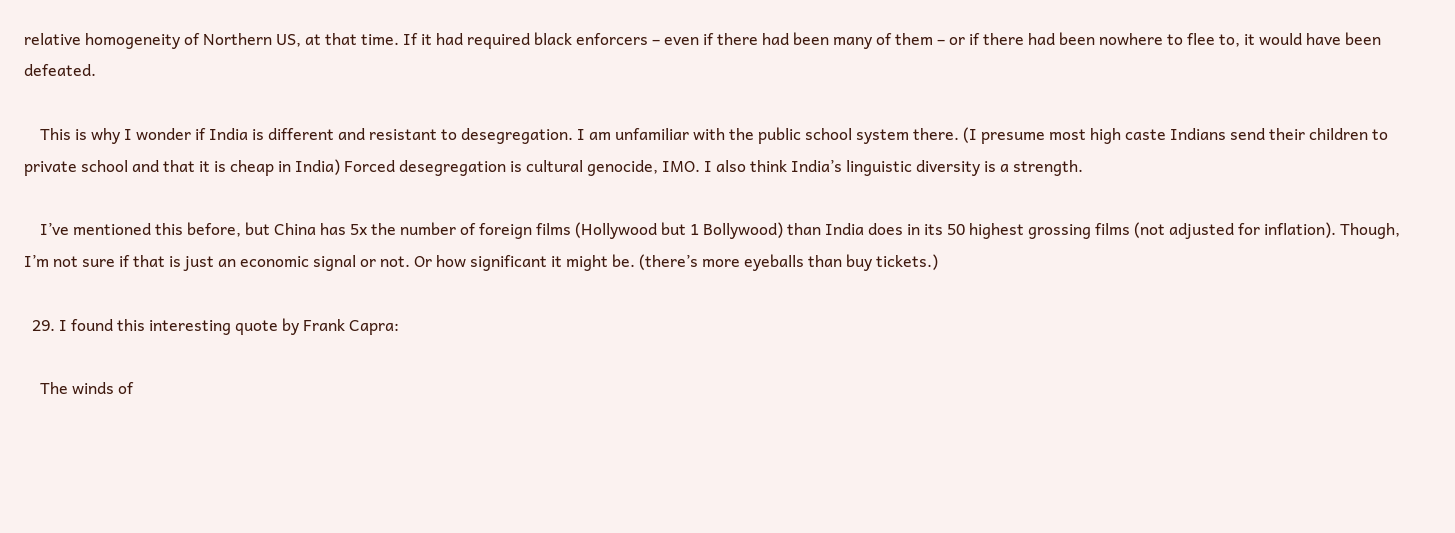relative homogeneity of Northern US, at that time. If it had required black enforcers – even if there had been many of them – or if there had been nowhere to flee to, it would have been defeated.

    This is why I wonder if India is different and resistant to desegregation. I am unfamiliar with the public school system there. (I presume most high caste Indians send their children to private school and that it is cheap in India) Forced desegregation is cultural genocide, IMO. I also think India’s linguistic diversity is a strength.

    I’ve mentioned this before, but China has 5x the number of foreign films (Hollywood but 1 Bollywood) than India does in its 50 highest grossing films (not adjusted for inflation). Though, I’m not sure if that is just an economic signal or not. Or how significant it might be. (there’s more eyeballs than buy tickets.)

  29. I found this interesting quote by Frank Capra:

    The winds of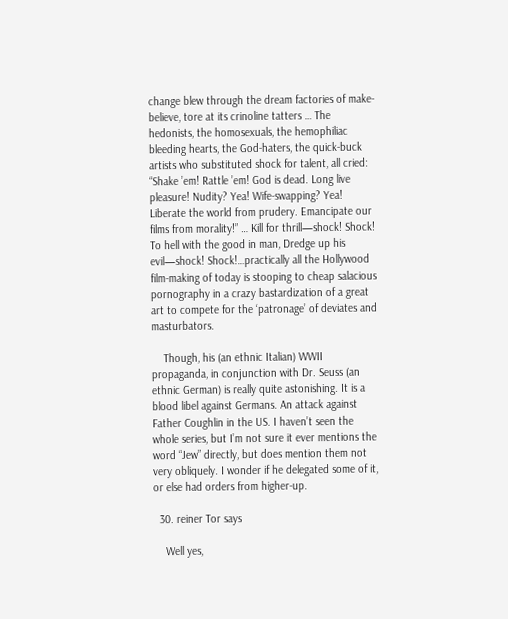change blew through the dream factories of make-believe, tore at its crinoline tatters … The hedonists, the homosexuals, the hemophiliac bleeding hearts, the God-haters, the quick-buck artists who substituted shock for talent, all cried: “Shake ’em! Rattle ’em! God is dead. Long live pleasure! Nudity? Yea! Wife-swapping? Yea! Liberate the world from prudery. Emancipate our films from morality!” … Kill for thrill—shock! Shock! To hell with the good in man, Dredge up his evil—shock! Shock!…practically all the Hollywood film-making of today is stooping to cheap salacious pornography in a crazy bastardization of a great art to compete for the ‘patronage’ of deviates and masturbators.

    Though, his (an ethnic Italian) WWII propaganda, in conjunction with Dr. Seuss (an ethnic German) is really quite astonishing. It is a blood libel against Germans. An attack against Father Coughlin in the US. I haven’t seen the whole series, but I’m not sure it ever mentions the word “Jew” directly, but does mention them not very obliquely. I wonder if he delegated some of it, or else had orders from higher-up.

  30. reiner Tor says

    Well yes,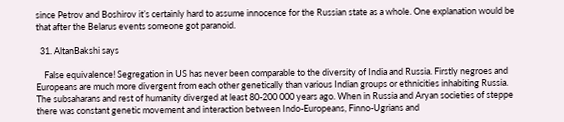since Petrov and Boshirov it’s certainly hard to assume innocence for the Russian state as a whole. One explanation would be that after the Belarus events someone got paranoid.

  31. AltanBakshi says

    False equivalence! Segregation in US has never been comparable to the diversity of India and Russia. Firstly negroes and Europeans are much more divergent from each other genetically than various Indian groups or ethnicities inhabiting Russia. The subsaharans and rest of humanity diverged at least 80-200 000 years ago. When in Russia and Aryan societies of steppe there was constant genetic movement and interaction between Indo-Europeans, Finno-Ugrians and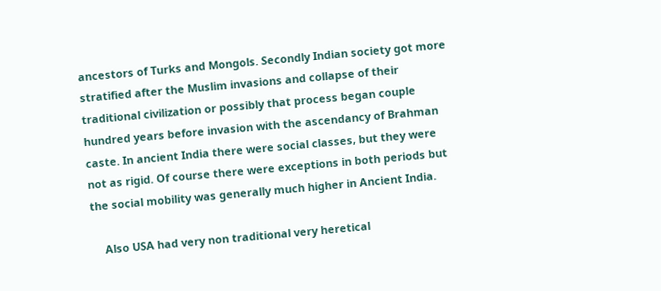ancestors of Turks and Mongols. Secondly Indian society got more stratified after the Muslim invasions and collapse of their traditional civilization or possibly that process began couple hundred years before invasion with the ascendancy of Brahman caste. In ancient India there were social classes, but they were not as rigid. Of course there were exceptions in both periods but the social mobility was generally much higher in Ancient India.

    Also USA had very non traditional very heretical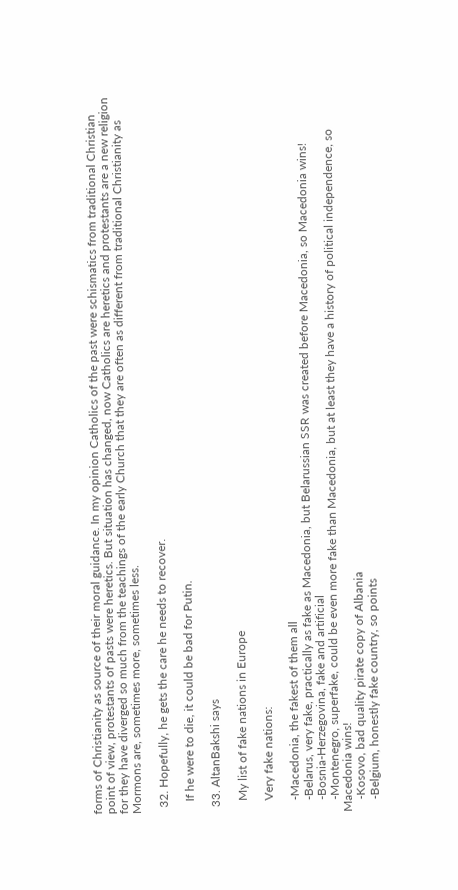forms of Christianity as source of their moral guidance. In my opinion Catholics of the past were schismatics from traditional Christian point of view, protestants of pasts were heretics. But situation has changed, now Catholics are heretics and protestants are a new religion for they have diverged so much from the teachings of the early Church that they are often as different from traditional Christianity as Mormons are, sometimes more, sometimes less.

  32. Hopefully, he gets the care he needs to recover.

    If he were to die, it could be bad for Putin.

  33. AltanBakshi says

    My list of fake nations in Europe

    Very fake nations:

    -Macedonia, the fakest of them all
    -Belarus, very fake, practically as fake as Macedonia, but Belarussian SSR was created before Macedonia, so Macedonia wins!
    -Bosnia-Herzegovina, fake and artificial
    -Montenegro, superfake, could be even more fake than Macedonia, but at least they have a history of political independence, so Macedonia wins!
    -Kosovo, bad quality pirate copy of Albania
    -Belgium, honestly fake country, so points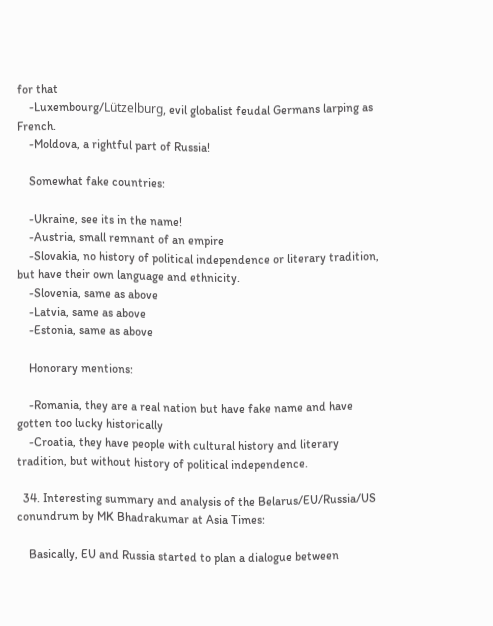for that
    -Luxembourg/Lützelburg, evil globalist feudal Germans larping as French.
    -Moldova, a rightful part of Russia!

    Somewhat fake countries:

    -Ukraine, see its in the name!
    -Austria, small remnant of an empire
    -Slovakia, no history of political independence or literary tradition, but have their own language and ethnicity.
    -Slovenia, same as above
    -Latvia, same as above
    -Estonia, same as above

    Honorary mentions:

    -Romania, they are a real nation but have fake name and have gotten too lucky historically
    -Croatia, they have people with cultural history and literary tradition, but without history of political independence.

  34. Interesting summary and analysis of the Belarus/EU/Russia/US conundrum by MK Bhadrakumar at Asia Times:

    Basically, EU and Russia started to plan a dialogue between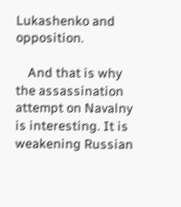Lukashenko and opposition.

    And that is why the assassination attempt on Navalny is interesting. It is weakening Russian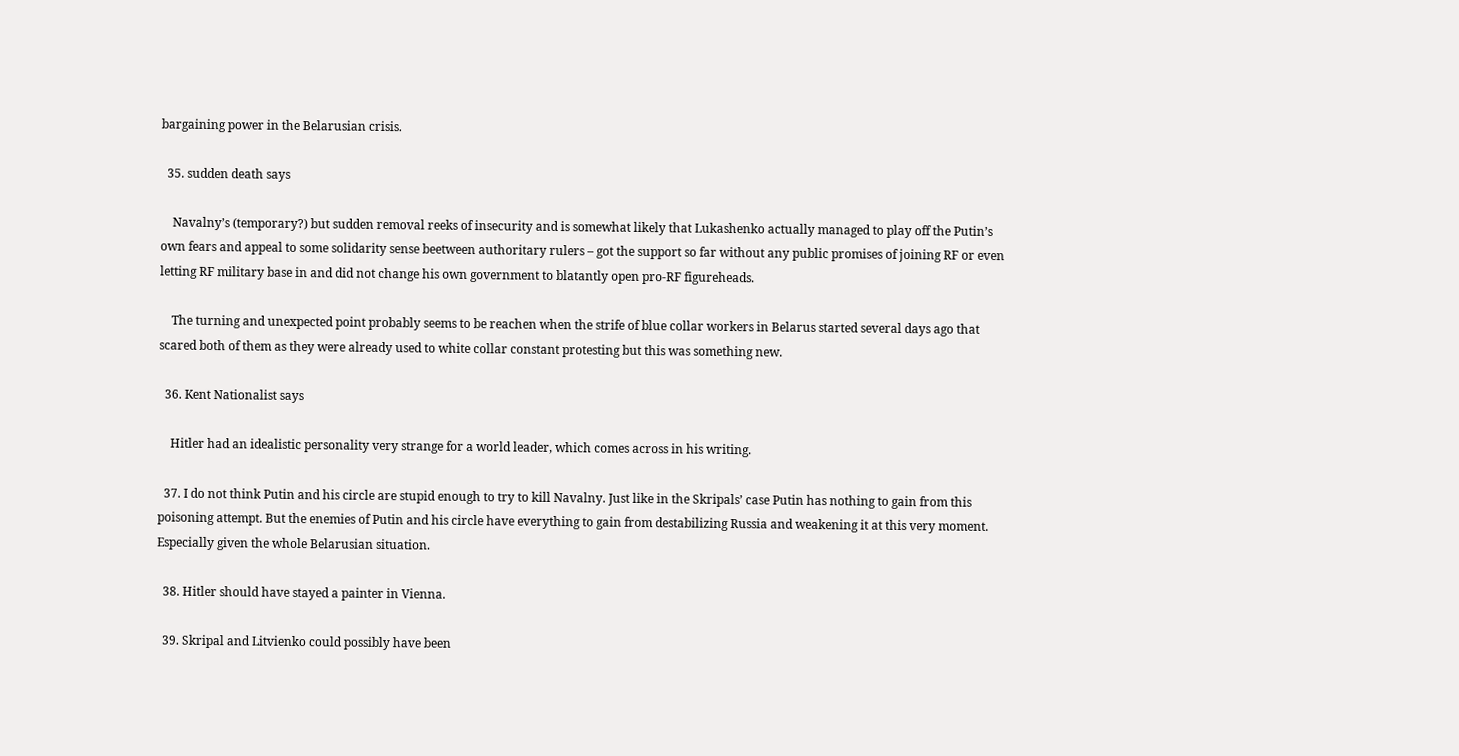bargaining power in the Belarusian crisis.

  35. sudden death says

    Navalny’s (temporary?) but sudden removal reeks of insecurity and is somewhat likely that Lukashenko actually managed to play off the Putin’s own fears and appeal to some solidarity sense beetween authoritary rulers – got the support so far without any public promises of joining RF or even letting RF military base in and did not change his own government to blatantly open pro-RF figureheads.

    The turning and unexpected point probably seems to be reachen when the strife of blue collar workers in Belarus started several days ago that scared both of them as they were already used to white collar constant protesting but this was something new.

  36. Kent Nationalist says

    Hitler had an idealistic personality very strange for a world leader, which comes across in his writing.

  37. I do not think Putin and his circle are stupid enough to try to kill Navalny. Just like in the Skripals’ case Putin has nothing to gain from this poisoning attempt. But the enemies of Putin and his circle have everything to gain from destabilizing Russia and weakening it at this very moment. Especially given the whole Belarusian situation.

  38. Hitler should have stayed a painter in Vienna.

  39. Skripal and Litvienko could possibly have been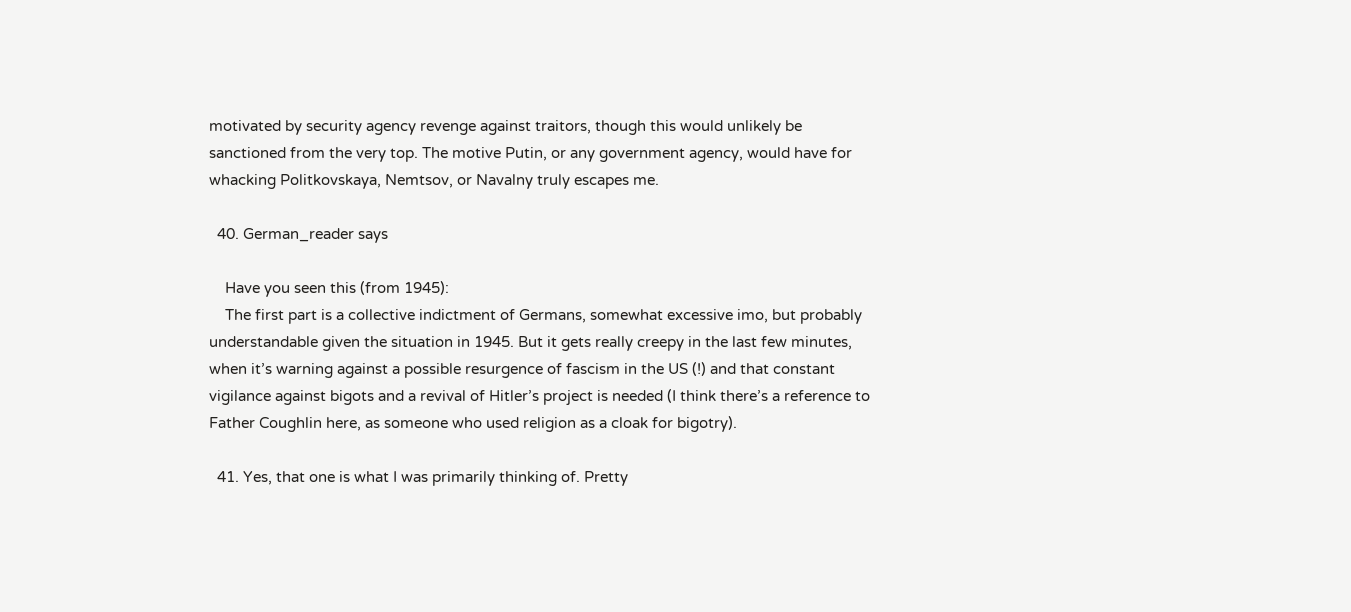motivated by security agency revenge against traitors, though this would unlikely be sanctioned from the very top. The motive Putin, or any government agency, would have for whacking Politkovskaya, Nemtsov, or Navalny truly escapes me.

  40. German_reader says

    Have you seen this (from 1945):
    The first part is a collective indictment of Germans, somewhat excessive imo, but probably understandable given the situation in 1945. But it gets really creepy in the last few minutes, when it’s warning against a possible resurgence of fascism in the US (!) and that constant vigilance against bigots and a revival of Hitler’s project is needed (I think there’s a reference to Father Coughlin here, as someone who used religion as a cloak for bigotry).

  41. Yes, that one is what I was primarily thinking of. Pretty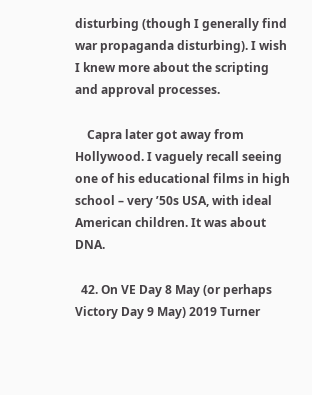disturbing (though I generally find war propaganda disturbing). I wish I knew more about the scripting and approval processes.

    Capra later got away from Hollywood. I vaguely recall seeing one of his educational films in high school – very ’50s USA, with ideal American children. It was about DNA.

  42. On VE Day 8 May (or perhaps Victory Day 9 May) 2019 Turner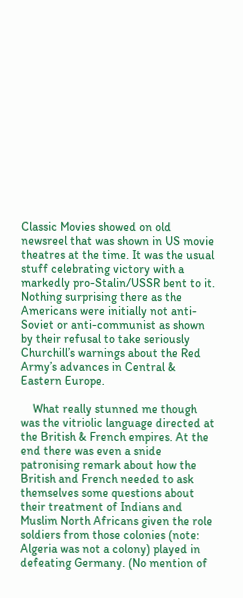Classic Movies showed on old newsreel that was shown in US movie theatres at the time. It was the usual stuff celebrating victory with a markedly pro-Stalin/USSR bent to it. Nothing surprising there as the Americans were initially not anti-Soviet or anti-communist as shown by their refusal to take seriously Churchill’s warnings about the Red Army’s advances in Central & Eastern Europe.

    What really stunned me though was the vitriolic language directed at the British & French empires. At the end there was even a snide patronising remark about how the British and French needed to ask themselves some questions about their treatment of Indians and Muslim North Africans given the role soldiers from those colonies (note: Algeria was not a colony) played in defeating Germany. (No mention of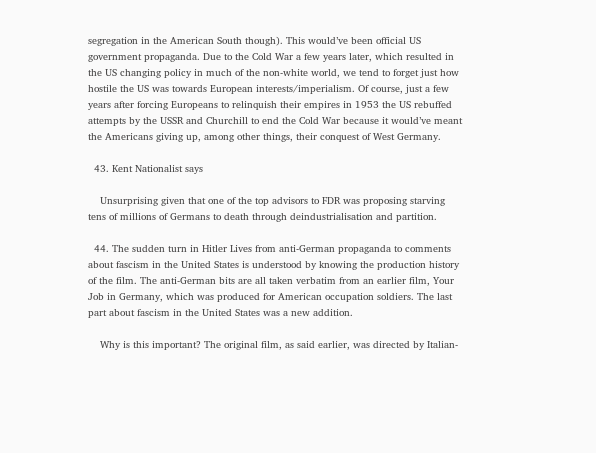segregation in the American South though). This would’ve been official US government propaganda. Due to the Cold War a few years later, which resulted in the US changing policy in much of the non-white world, we tend to forget just how hostile the US was towards European interests/imperialism. Of course, just a few years after forcing Europeans to relinquish their empires in 1953 the US rebuffed attempts by the USSR and Churchill to end the Cold War because it would’ve meant the Americans giving up, among other things, their conquest of West Germany.

  43. Kent Nationalist says

    Unsurprising given that one of the top advisors to FDR was proposing starving tens of millions of Germans to death through deindustrialisation and partition.

  44. The sudden turn in Hitler Lives from anti-German propaganda to comments about fascism in the United States is understood by knowing the production history of the film. The anti-German bits are all taken verbatim from an earlier film, Your Job in Germany, which was produced for American occupation soldiers. The last part about fascism in the United States was a new addition.

    Why is this important? The original film, as said earlier, was directed by Italian-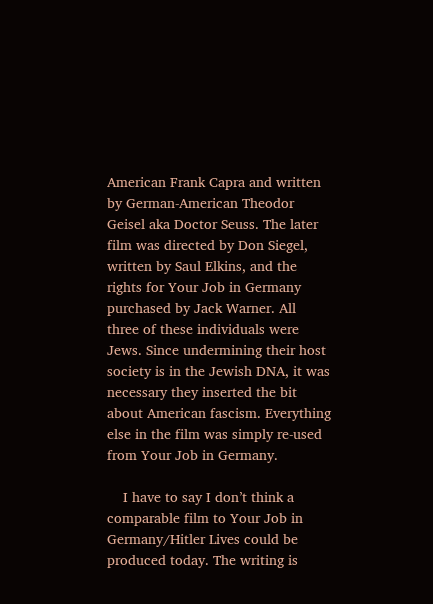American Frank Capra and written by German-American Theodor Geisel aka Doctor Seuss. The later film was directed by Don Siegel, written by Saul Elkins, and the rights for Your Job in Germany purchased by Jack Warner. All three of these individuals were Jews. Since undermining their host society is in the Jewish DNA, it was necessary they inserted the bit about American fascism. Everything else in the film was simply re-used from Your Job in Germany.

    I have to say I don’t think a comparable film to Your Job in Germany/Hitler Lives could be produced today. The writing is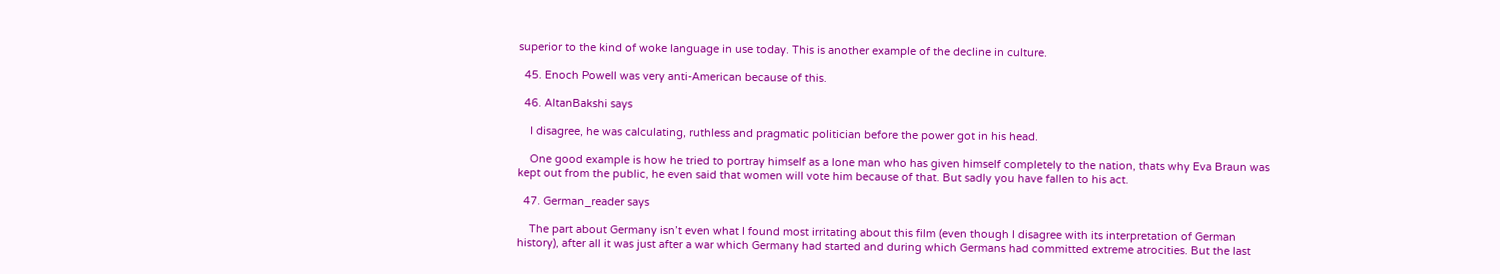superior to the kind of woke language in use today. This is another example of the decline in culture.

  45. Enoch Powell was very anti-American because of this.

  46. AltanBakshi says

    I disagree, he was calculating, ruthless and pragmatic politician before the power got in his head.

    One good example is how he tried to portray himself as a lone man who has given himself completely to the nation, thats why Eva Braun was kept out from the public, he even said that women will vote him because of that. But sadly you have fallen to his act.

  47. German_reader says

    The part about Germany isn’t even what I found most irritating about this film (even though I disagree with its interpretation of German history), after all it was just after a war which Germany had started and during which Germans had committed extreme atrocities. But the last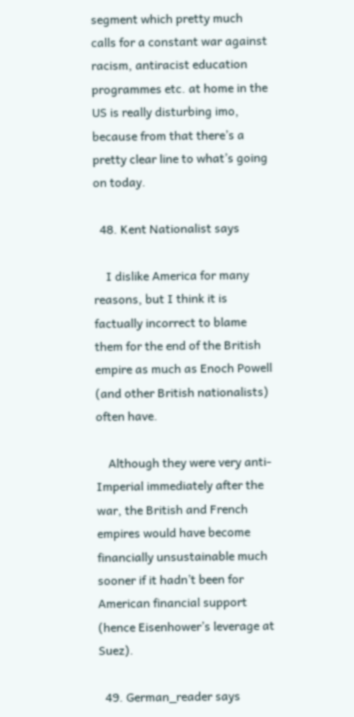segment which pretty much calls for a constant war against racism, antiracist education programmes etc. at home in the US is really disturbing imo, because from that there’s a pretty clear line to what’s going on today.

  48. Kent Nationalist says

    I dislike America for many reasons, but I think it is factually incorrect to blame them for the end of the British empire as much as Enoch Powell (and other British nationalists) often have.

    Although they were very anti-Imperial immediately after the war, the British and French empires would have become financially unsustainable much sooner if it hadn’t been for American financial support (hence Eisenhower’s leverage at Suez).

  49. German_reader says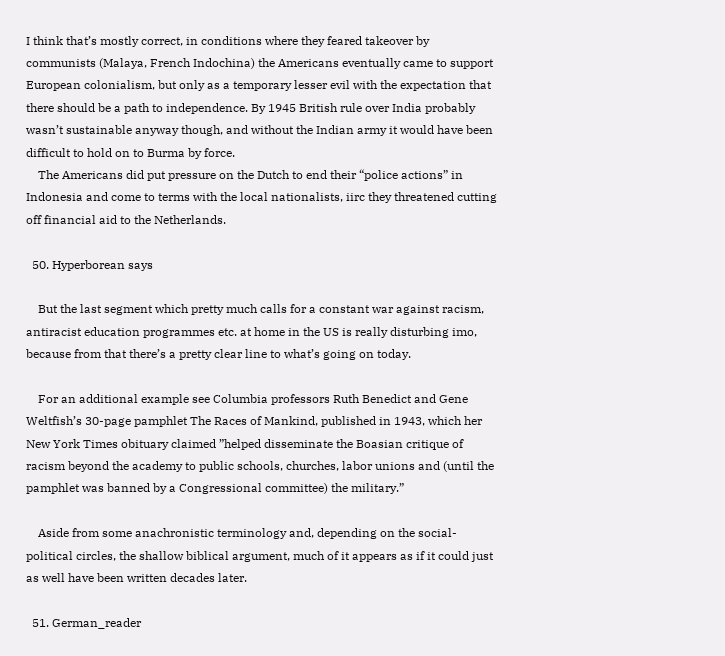I think that’s mostly correct, in conditions where they feared takeover by communists (Malaya, French Indochina) the Americans eventually came to support European colonialism, but only as a temporary lesser evil with the expectation that there should be a path to independence. By 1945 British rule over India probably wasn’t sustainable anyway though, and without the Indian army it would have been difficult to hold on to Burma by force.
    The Americans did put pressure on the Dutch to end their “police actions” in Indonesia and come to terms with the local nationalists, iirc they threatened cutting off financial aid to the Netherlands.

  50. Hyperborean says

    But the last segment which pretty much calls for a constant war against racism, antiracist education programmes etc. at home in the US is really disturbing imo, because from that there’s a pretty clear line to what’s going on today.

    For an additional example see Columbia professors Ruth Benedict and Gene Weltfish’s 30-page pamphlet The Races of Mankind, published in 1943, which her New York Times obituary claimed ”helped disseminate the Boasian critique of racism beyond the academy to public schools, churches, labor unions and (until the pamphlet was banned by a Congressional committee) the military.”

    Aside from some anachronistic terminology and, depending on the social-political circles, the shallow biblical argument, much of it appears as if it could just as well have been written decades later.

  51. German_reader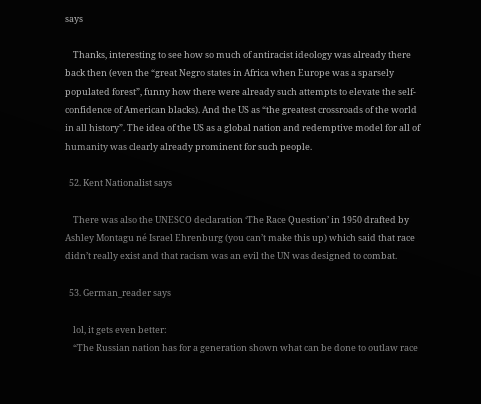says

    Thanks, interesting to see how so much of antiracist ideology was already there back then (even the “great Negro states in Africa when Europe was a sparsely populated forest”, funny how there were already such attempts to elevate the self-confidence of American blacks). And the US as “the greatest crossroads of the world in all history”. The idea of the US as a global nation and redemptive model for all of humanity was clearly already prominent for such people.

  52. Kent Nationalist says

    There was also the UNESCO declaration ‘The Race Question’ in 1950 drafted by Ashley Montagu né Israel Ehrenburg (you can’t make this up) which said that race didn’t really exist and that racism was an evil the UN was designed to combat.

  53. German_reader says

    lol, it gets even better:
    “The Russian nation has for a generation shown what can be done to outlaw race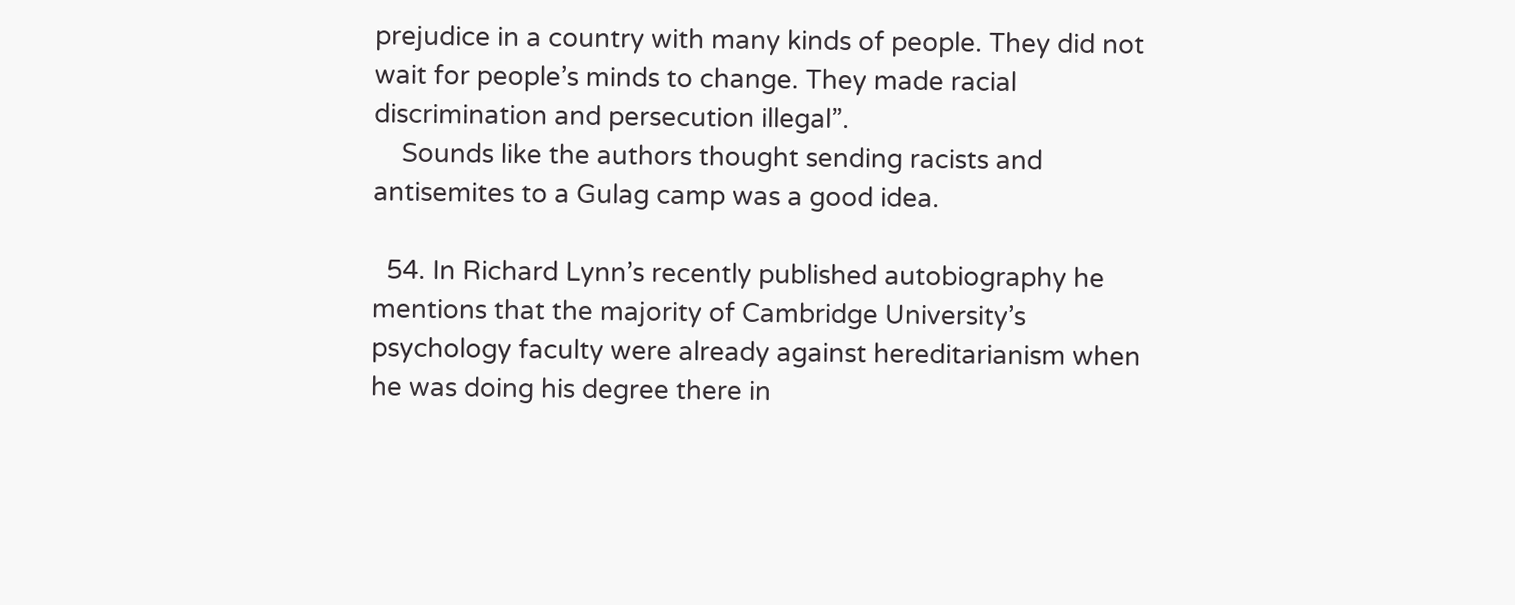prejudice in a country with many kinds of people. They did not wait for people’s minds to change. They made racial discrimination and persecution illegal”.
    Sounds like the authors thought sending racists and antisemites to a Gulag camp was a good idea.

  54. In Richard Lynn’s recently published autobiography he mentions that the majority of Cambridge University’s psychology faculty were already against hereditarianism when he was doing his degree there in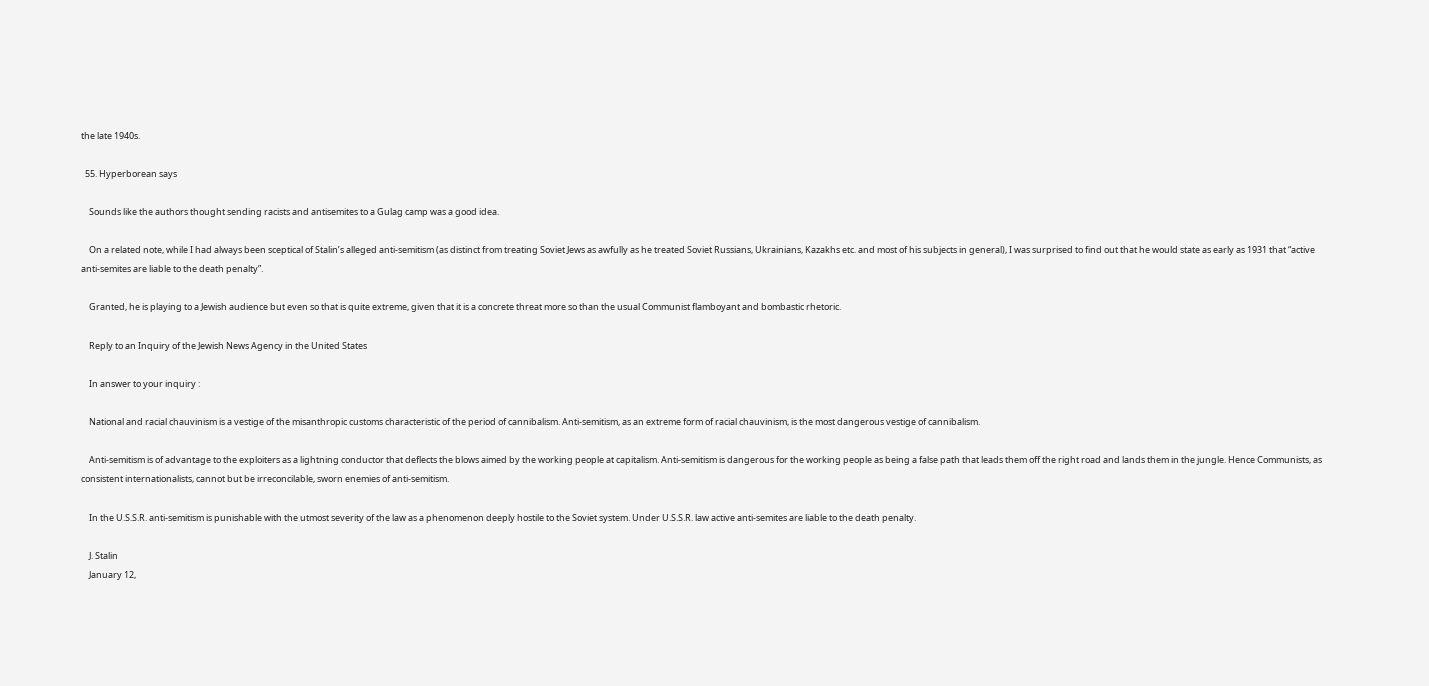the late 1940s.

  55. Hyperborean says

    Sounds like the authors thought sending racists and antisemites to a Gulag camp was a good idea.

    On a related note, while I had always been sceptical of Stalin’s alleged anti-semitism (as distinct from treating Soviet Jews as awfully as he treated Soviet Russians, Ukrainians, Kazakhs etc. and most of his subjects in general), I was surprised to find out that he would state as early as 1931 that “active anti-semites are liable to the death penalty”.

    Granted, he is playing to a Jewish audience but even so that is quite extreme, given that it is a concrete threat more so than the usual Communist flamboyant and bombastic rhetoric.

    Reply to an Inquiry of the Jewish News Agency in the United States

    In answer to your inquiry :

    National and racial chauvinism is a vestige of the misanthropic customs characteristic of the period of cannibalism. Anti-semitism, as an extreme form of racial chauvinism, is the most dangerous vestige of cannibalism.

    Anti-semitism is of advantage to the exploiters as a lightning conductor that deflects the blows aimed by the working people at capitalism. Anti-semitism is dangerous for the working people as being a false path that leads them off the right road and lands them in the jungle. Hence Communists, as consistent internationalists, cannot but be irreconcilable, sworn enemies of anti-semitism.

    In the U.S.S.R. anti-semitism is punishable with the utmost severity of the law as a phenomenon deeply hostile to the Soviet system. Under U.S.S.R. law active anti-semites are liable to the death penalty.

    J. Stalin
    January 12,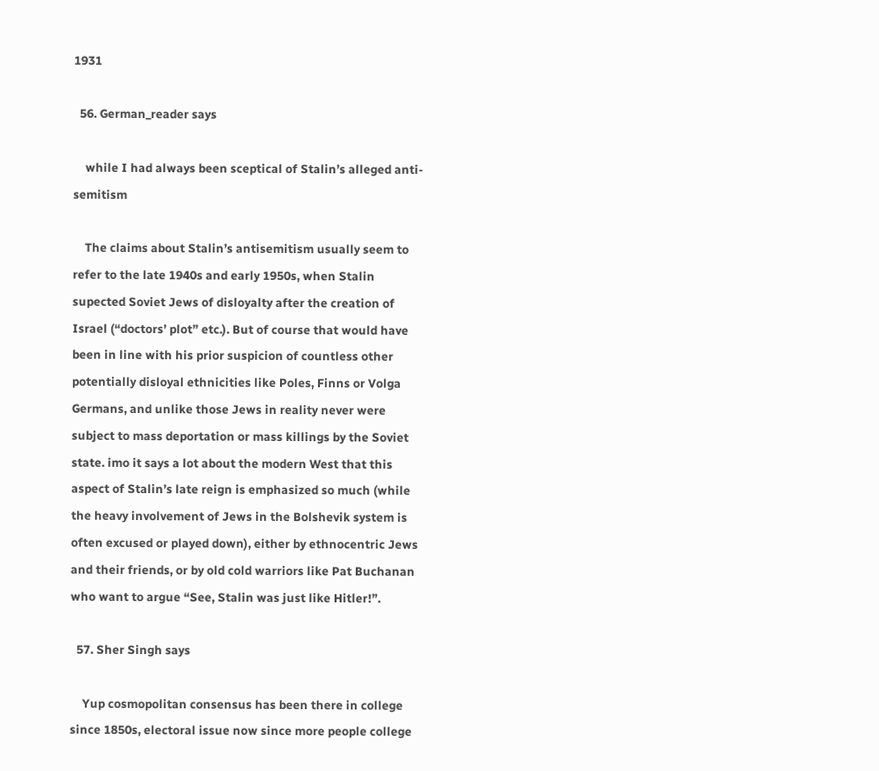1931

  56. German_reader says

    while I had always been sceptical of Stalin’s alleged anti-semitism

    The claims about Stalin’s antisemitism usually seem to refer to the late 1940s and early 1950s, when Stalin supected Soviet Jews of disloyalty after the creation of Israel (“doctors’ plot” etc.). But of course that would have been in line with his prior suspicion of countless other potentially disloyal ethnicities like Poles, Finns or Volga Germans, and unlike those Jews in reality never were subject to mass deportation or mass killings by the Soviet state. imo it says a lot about the modern West that this aspect of Stalin’s late reign is emphasized so much (while the heavy involvement of Jews in the Bolshevik system is often excused or played down), either by ethnocentric Jews and their friends, or by old cold warriors like Pat Buchanan who want to argue “See, Stalin was just like Hitler!”.

  57. Sher Singh says

    Yup cosmopolitan consensus has been there in college since 1850s, electoral issue now since more people college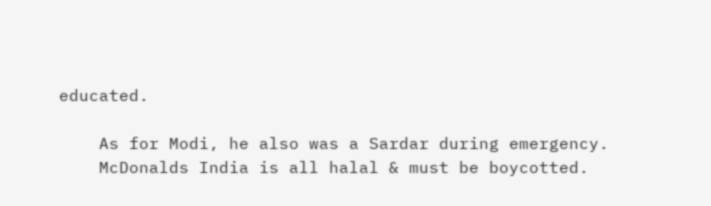educated.

    As for Modi, he also was a Sardar during emergency.
    McDonalds India is all halal & must be boycotted.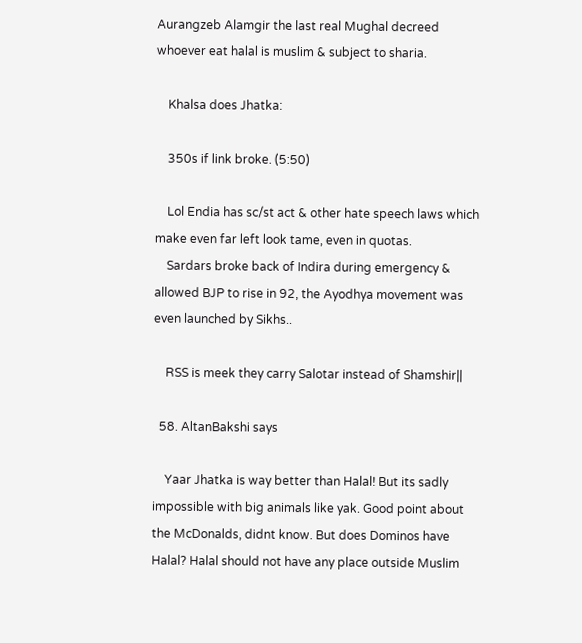Aurangzeb Alamgir the last real Mughal decreed whoever eat halal is muslim & subject to sharia.

    Khalsa does Jhatka:

    350s if link broke. (5:50)

    Lol Endia has sc/st act & other hate speech laws which make even far left look tame, even in quotas.
    Sardars broke back of Indira during emergency & allowed BJP to rise in 92, the Ayodhya movement was even launched by Sikhs..

    RSS is meek they carry Salotar instead of Shamshir||

  58. AltanBakshi says

    Yaar Jhatka is way better than Halal! But its sadly impossible with big animals like yak. Good point about the McDonalds, didnt know. But does Dominos have Halal? Halal should not have any place outside Muslim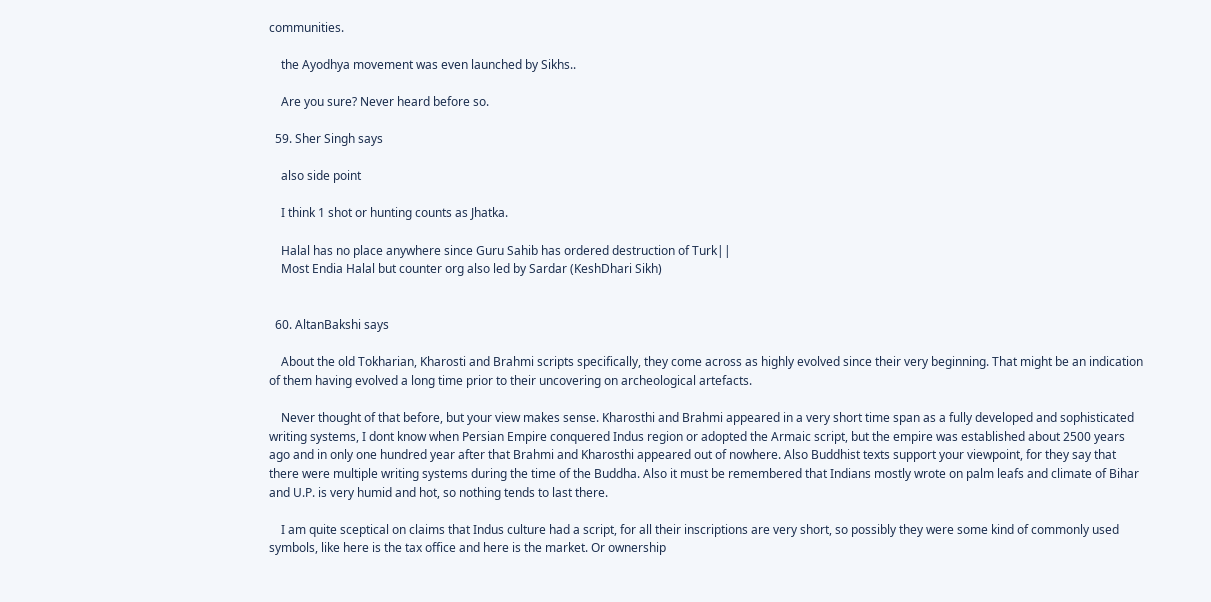communities.

    the Ayodhya movement was even launched by Sikhs..

    Are you sure? Never heard before so.

  59. Sher Singh says

    also side point

    I think 1 shot or hunting counts as Jhatka.

    Halal has no place anywhere since Guru Sahib has ordered destruction of Turk||
    Most Endia Halal but counter org also led by Sardar (KeshDhari Sikh)


  60. AltanBakshi says

    About the old Tokharian, Kharosti and Brahmi scripts specifically, they come across as highly evolved since their very beginning. That might be an indication of them having evolved a long time prior to their uncovering on archeological artefacts.

    Never thought of that before, but your view makes sense. Kharosthi and Brahmi appeared in a very short time span as a fully developed and sophisticated writing systems, I dont know when Persian Empire conquered Indus region or adopted the Armaic script, but the empire was established about 2500 years ago and in only one hundred year after that Brahmi and Kharosthi appeared out of nowhere. Also Buddhist texts support your viewpoint, for they say that there were multiple writing systems during the time of the Buddha. Also it must be remembered that Indians mostly wrote on palm leafs and climate of Bihar and U.P. is very humid and hot, so nothing tends to last there.

    I am quite sceptical on claims that Indus culture had a script, for all their inscriptions are very short, so possibly they were some kind of commonly used symbols, like here is the tax office and here is the market. Or ownership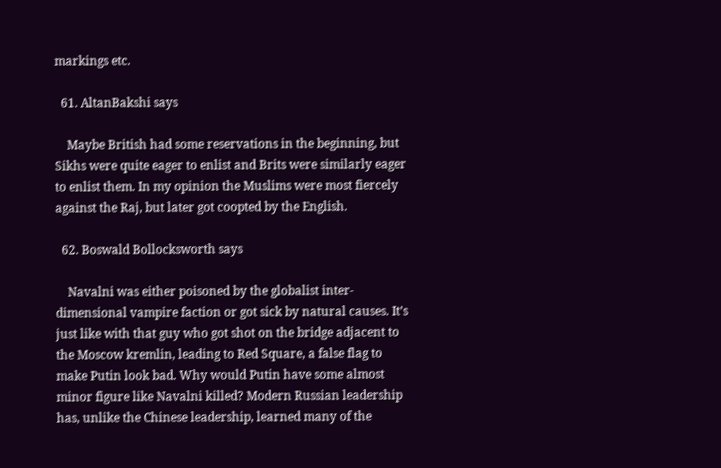markings etc.

  61. AltanBakshi says

    Maybe British had some reservations in the beginning, but Sikhs were quite eager to enlist and Brits were similarly eager to enlist them. In my opinion the Muslims were most fiercely against the Raj, but later got coopted by the English.

  62. Boswald Bollocksworth says

    Navalni was either poisoned by the globalist inter-dimensional vampire faction or got sick by natural causes. It’s just like with that guy who got shot on the bridge adjacent to the Moscow kremlin, leading to Red Square, a false flag to make Putin look bad. Why would Putin have some almost minor figure like Navalni killed? Modern Russian leadership has, unlike the Chinese leadership, learned many of the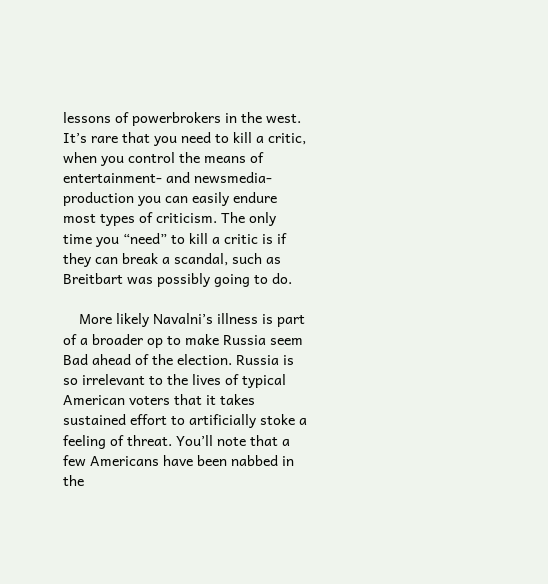lessons of powerbrokers in the west. It’s rare that you need to kill a critic, when you control the means of entertainment- and newsmedia-production you can easily endure most types of criticism. The only time you “need” to kill a critic is if they can break a scandal, such as Breitbart was possibly going to do.

    More likely Navalni’s illness is part of a broader op to make Russia seem Bad ahead of the election. Russia is so irrelevant to the lives of typical American voters that it takes sustained effort to artificially stoke a feeling of threat. You’ll note that a few Americans have been nabbed in the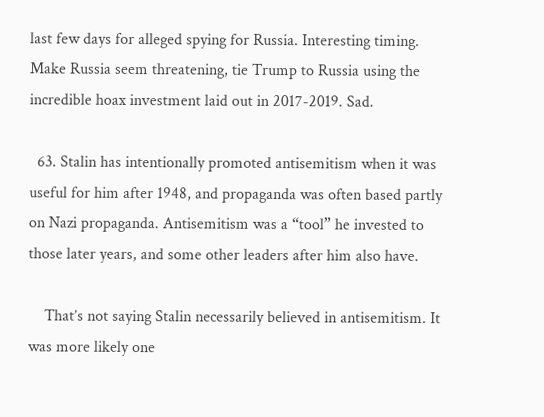last few days for alleged spying for Russia. Interesting timing. Make Russia seem threatening, tie Trump to Russia using the incredible hoax investment laid out in 2017-2019. Sad.

  63. Stalin has intentionally promoted antisemitism when it was useful for him after 1948, and propaganda was often based partly on Nazi propaganda. Antisemitism was a “tool” he invested to those later years, and some other leaders after him also have.

    That’s not saying Stalin necessarily believed in antisemitism. It was more likely one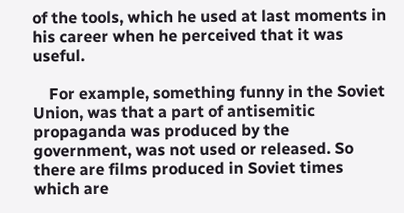of the tools, which he used at last moments in his career when he perceived that it was useful.

    For example, something funny in the Soviet Union, was that a part of antisemitic propaganda was produced by the government, was not used or released. So there are films produced in Soviet times which are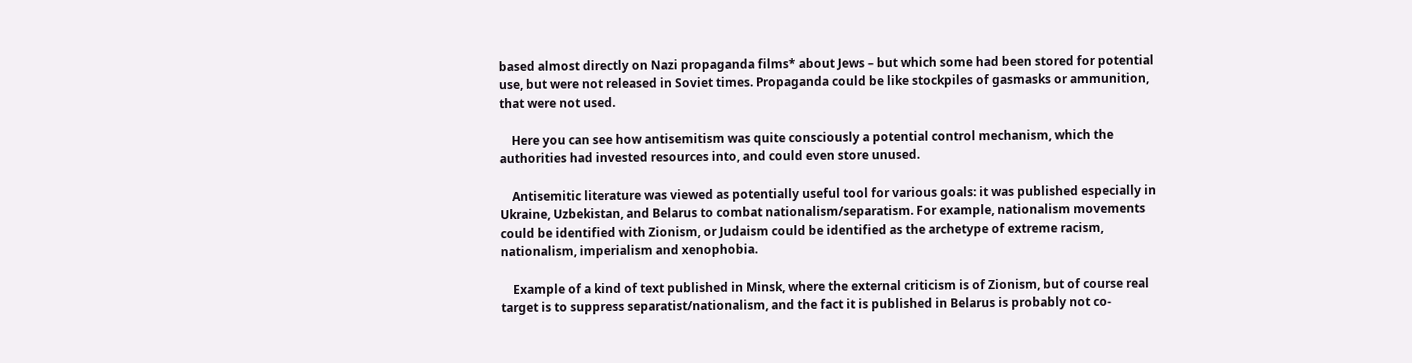based almost directly on Nazi propaganda films* about Jews – but which some had been stored for potential use, but were not released in Soviet times. Propaganda could be like stockpiles of gasmasks or ammunition, that were not used.

    Here you can see how antisemitism was quite consciously a potential control mechanism, which the authorities had invested resources into, and could even store unused.

    Antisemitic literature was viewed as potentially useful tool for various goals: it was published especially in Ukraine, Uzbekistan, and Belarus to combat nationalism/separatism. For example, nationalism movements could be identified with Zionism, or Judaism could be identified as the archetype of extreme racism, nationalism, imperialism and xenophobia.

    Example of a kind of text published in Minsk, where the external criticism is of Zionism, but of course real target is to suppress separatist/nationalism, and the fact it is published in Belarus is probably not co-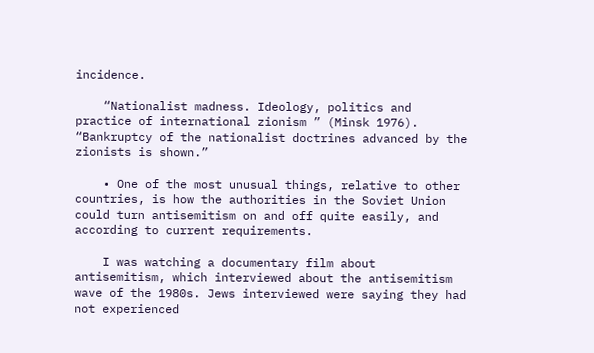incidence.

    “Nationalist madness. Ideology, politics and practice of international zionism ” (Minsk 1976). “Bankruptcy of the nationalist doctrines advanced by the zionists is shown.”

    • One of the most unusual things, relative to other countries, is how the authorities in the Soviet Union could turn antisemitism on and off quite easily, and according to current requirements.

    I was watching a documentary film about antisemitism, which interviewed about the antisemitism wave of the 1980s. Jews interviewed were saying they had not experienced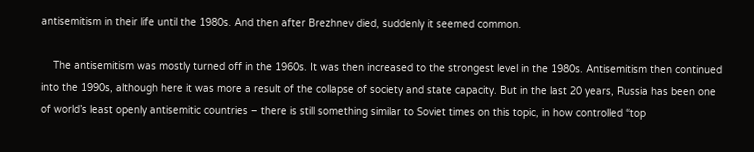antisemitism in their life until the 1980s. And then after Brezhnev died, suddenly it seemed common.

    The antisemitism was mostly turned off in the 1960s. It was then increased to the strongest level in the 1980s. Antisemitism then continued into the 1990s, although here it was more a result of the collapse of society and state capacity. But in the last 20 years, Russia has been one of world’s least openly antisemitic countries – there is still something similar to Soviet times on this topic, in how controlled “top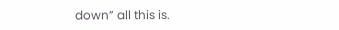down” all this is.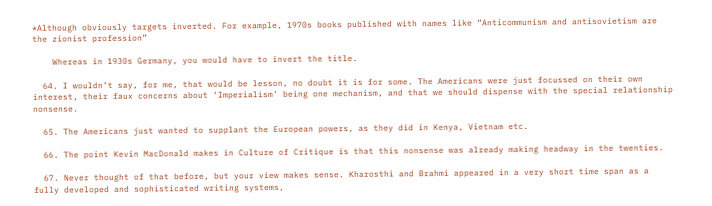*Although obviously targets inverted. For example, 1970s books published with names like “Anticommunism and antisovietism are the zionist profession”

    Whereas in 1930s Germany, you would have to invert the title.

  64. I wouldn’t say, for me, that would be lesson, no doubt it is for some. The Americans were just focussed on their own interest, their faux concerns about ‘Imperialism’ being one mechanism, and that we should dispense with the special relationship nonsense.

  65. The Americans just wanted to supplant the European powers, as they did in Kenya, Vietnam etc.

  66. The point Kevin MacDonald makes in Culture of Critique is that this nonsense was already making headway in the twenties.

  67. Never thought of that before, but your view makes sense. Kharosthi and Brahmi appeared in a very short time span as a fully developed and sophisticated writing systems,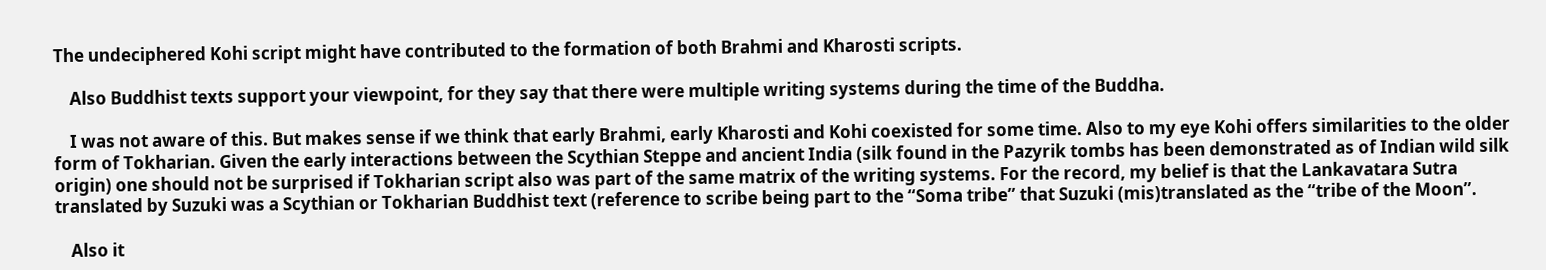The undeciphered Kohi script might have contributed to the formation of both Brahmi and Kharosti scripts.

    Also Buddhist texts support your viewpoint, for they say that there were multiple writing systems during the time of the Buddha.

    I was not aware of this. But makes sense if we think that early Brahmi, early Kharosti and Kohi coexisted for some time. Also to my eye Kohi offers similarities to the older form of Tokharian. Given the early interactions between the Scythian Steppe and ancient India (silk found in the Pazyrik tombs has been demonstrated as of Indian wild silk origin) one should not be surprised if Tokharian script also was part of the same matrix of the writing systems. For the record, my belief is that the Lankavatara Sutra translated by Suzuki was a Scythian or Tokharian Buddhist text (reference to scribe being part to the “Soma tribe” that Suzuki (mis)translated as the “tribe of the Moon”.

    Also it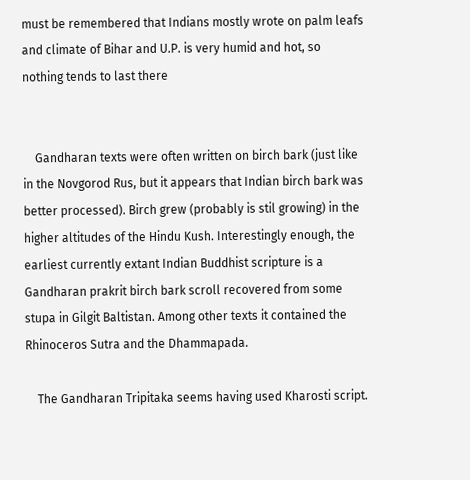must be remembered that Indians mostly wrote on palm leafs and climate of Bihar and U.P. is very humid and hot, so nothing tends to last there


    Gandharan texts were often written on birch bark (just like in the Novgorod Rus, but it appears that Indian birch bark was better processed). Birch grew (probably is stil growing) in the higher altitudes of the Hindu Kush. Interestingly enough, the earliest currently extant Indian Buddhist scripture is a Gandharan prakrit birch bark scroll recovered from some stupa in Gilgit Baltistan. Among other texts it contained the Rhinoceros Sutra and the Dhammapada.

    The Gandharan Tripitaka seems having used Kharosti script.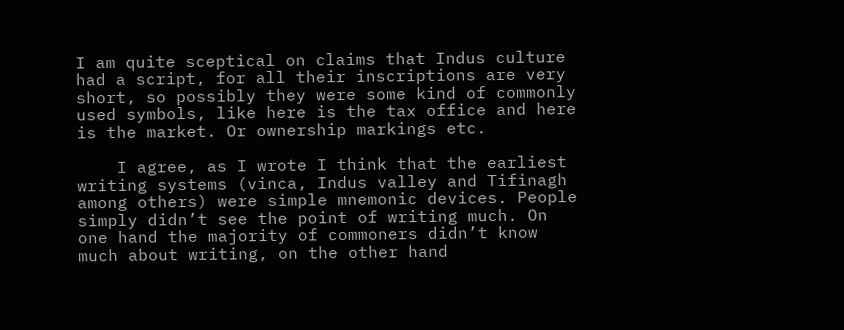I am quite sceptical on claims that Indus culture had a script, for all their inscriptions are very short, so possibly they were some kind of commonly used symbols, like here is the tax office and here is the market. Or ownership markings etc.

    I agree, as I wrote I think that the earliest writing systems (vinca, Indus valley and Tifinagh among others) were simple mnemonic devices. People simply didn’t see the point of writing much. On one hand the majority of commoners didn’t know much about writing, on the other hand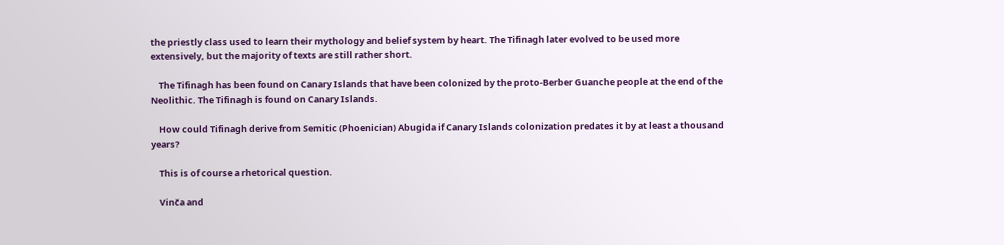the priestly class used to learn their mythology and belief system by heart. The Tifinagh later evolved to be used more extensively, but the majority of texts are still rather short.

    The Tifinagh has been found on Canary Islands that have been colonized by the proto-Berber Guanche people at the end of the Neolithic. The Tifinagh is found on Canary Islands.

    How could Tifinagh derive from Semitic (Phoenician) Abugida if Canary Islands colonization predates it by at least a thousand years?

    This is of course a rhetorical question.

    Vinča and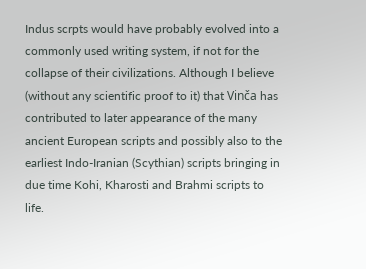Indus scrpts would have probably evolved into a commonly used writing system, if not for the collapse of their civilizations. Although I believe (without any scientific proof to it) that Vinča has contributed to later appearance of the many ancient European scripts and possibly also to the earliest Indo-Iranian (Scythian) scripts bringing in due time Kohi, Kharosti and Brahmi scripts to life.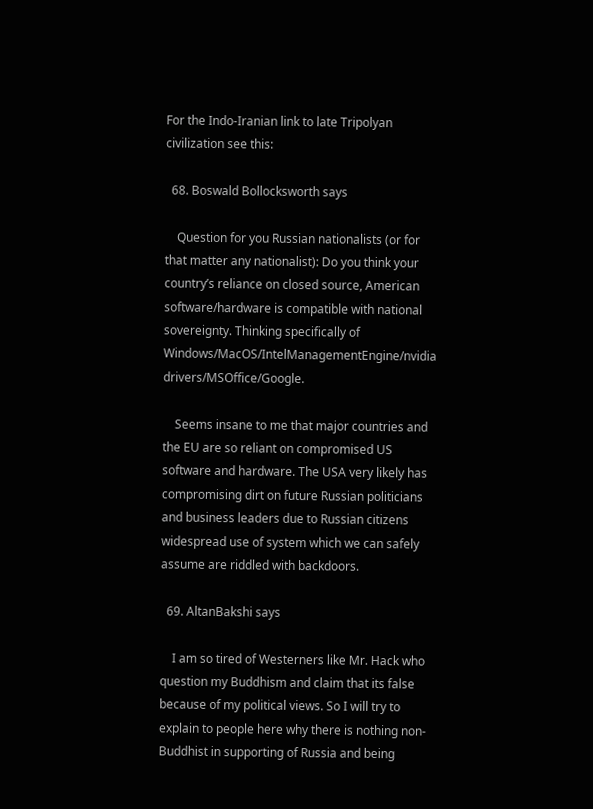For the Indo-Iranian link to late Tripolyan civilization see this:

  68. Boswald Bollocksworth says

    Question for you Russian nationalists (or for that matter any nationalist): Do you think your country’s reliance on closed source, American software/hardware is compatible with national sovereignty. Thinking specifically of Windows/MacOS/IntelManagementEngine/nvidia drivers/MSOffice/Google.

    Seems insane to me that major countries and the EU are so reliant on compromised US software and hardware. The USA very likely has compromising dirt on future Russian politicians and business leaders due to Russian citizens widespread use of system which we can safely assume are riddled with backdoors.

  69. AltanBakshi says

    I am so tired of Westerners like Mr. Hack who question my Buddhism and claim that its false because of my political views. So I will try to explain to people here why there is nothing non-Buddhist in supporting of Russia and being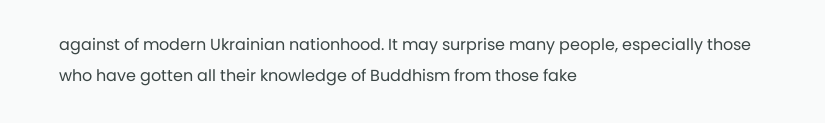against of modern Ukrainian nationhood. It may surprise many people, especially those who have gotten all their knowledge of Buddhism from those fake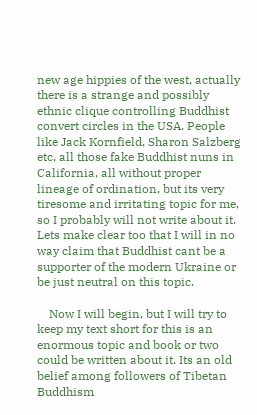new age hippies of the west, actually there is a strange and possibly ethnic clique controlling Buddhist convert circles in the USA. People like Jack Kornfield, Sharon Salzberg etc, all those fake Buddhist nuns in California, all without proper lineage of ordination, but its very tiresome and irritating topic for me, so I probably will not write about it. Lets make clear too that I will in no way claim that Buddhist cant be a supporter of the modern Ukraine or be just neutral on this topic.

    Now I will begin, but I will try to keep my text short for this is an enormous topic and book or two could be written about it. Its an old belief among followers of Tibetan Buddhism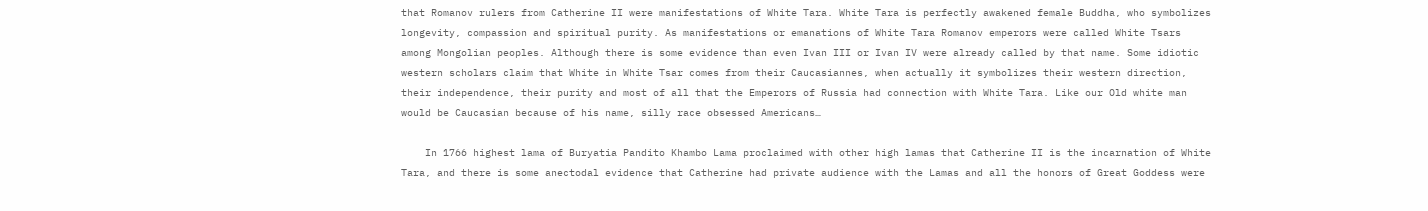that Romanov rulers from Catherine II were manifestations of White Tara. White Tara is perfectly awakened female Buddha, who symbolizes longevity, compassion and spiritual purity. As manifestations or emanations of White Tara Romanov emperors were called White Tsars among Mongolian peoples. Although there is some evidence than even Ivan III or Ivan IV were already called by that name. Some idiotic western scholars claim that White in White Tsar comes from their Caucasiannes, when actually it symbolizes their western direction, their independence, their purity and most of all that the Emperors of Russia had connection with White Tara. Like our Old white man would be Caucasian because of his name, silly race obsessed Americans…

    In 1766 highest lama of Buryatia Pandito Khambo Lama proclaimed with other high lamas that Catherine II is the incarnation of White Tara, and there is some anectodal evidence that Catherine had private audience with the Lamas and all the honors of Great Goddess were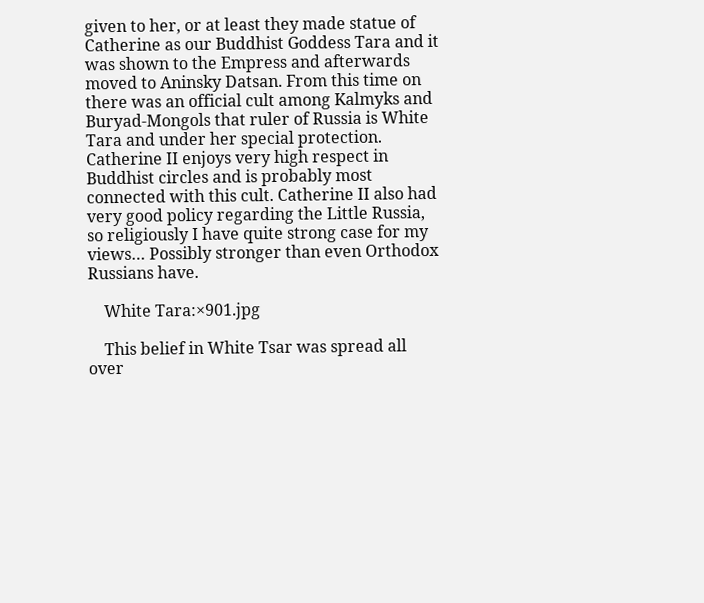given to her, or at least they made statue of Catherine as our Buddhist Goddess Tara and it was shown to the Empress and afterwards moved to Aninsky Datsan. From this time on there was an official cult among Kalmyks and Buryad-Mongols that ruler of Russia is White Tara and under her special protection. Catherine II enjoys very high respect in Buddhist circles and is probably most connected with this cult. Catherine II also had very good policy regarding the Little Russia, so religiously I have quite strong case for my views… Possibly stronger than even Orthodox Russians have.

    White Tara:×901.jpg

    This belief in White Tsar was spread all over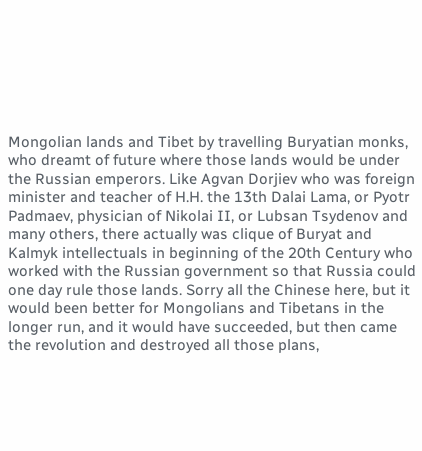Mongolian lands and Tibet by travelling Buryatian monks, who dreamt of future where those lands would be under the Russian emperors. Like Agvan Dorjiev who was foreign minister and teacher of H.H. the 13th Dalai Lama, or Pyotr Padmaev, physician of Nikolai II, or Lubsan Tsydenov and many others, there actually was clique of Buryat and Kalmyk intellectuals in beginning of the 20th Century who worked with the Russian government so that Russia could one day rule those lands. Sorry all the Chinese here, but it would been better for Mongolians and Tibetans in the longer run, and it would have succeeded, but then came the revolution and destroyed all those plans,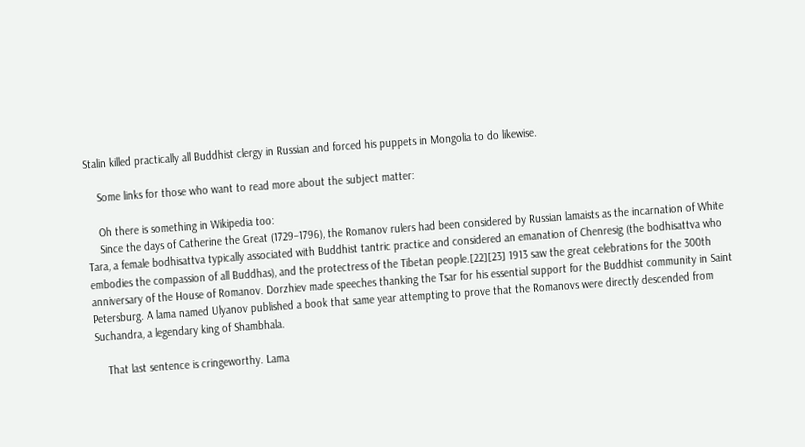Stalin killed practically all Buddhist clergy in Russian and forced his puppets in Mongolia to do likewise.

    Some links for those who want to read more about the subject matter:

    Oh there is something in Wikipedia too:
    Since the days of Catherine the Great (1729–1796), the Romanov rulers had been considered by Russian lamaists as the incarnation of White Tara, a female bodhisattva typically associated with Buddhist tantric practice and considered an emanation of Chenresig (the bodhisattva who embodies the compassion of all Buddhas), and the protectress of the Tibetan people.[22][23] 1913 saw the great celebrations for the 300th anniversary of the House of Romanov. Dorzhiev made speeches thanking the Tsar for his essential support for the Buddhist community in Saint Petersburg. A lama named Ulyanov published a book that same year attempting to prove that the Romanovs were directly descended from Suchandra, a legendary king of Shambhala.

    That last sentence is cringeworthy. Lama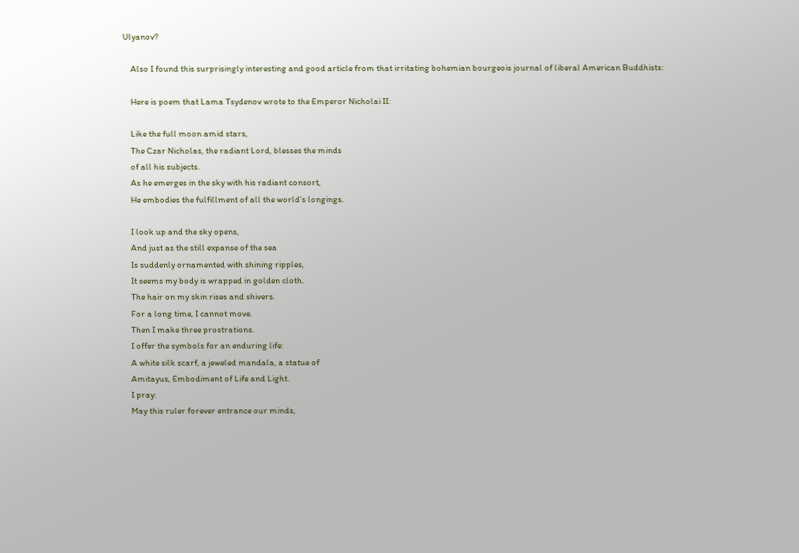Ulyanov?

    Also I found this surprisingly interesting and good article from that irritating bohemian bourgeois journal of liberal American Buddhists:

    Here is poem that Lama Tsydenov wrote to the Emperor Nicholai II:

    Like the full moon amid stars,
    The Czar Nicholas, the radiant Lord, blesses the minds
    of all his subjects.
    As he emerges in the sky with his radiant consort,
    He embodies the fulfillment of all the world’s longings.

    I look up and the sky opens,
    And just as the still expanse of the sea
    Is suddenly ornamented with shining ripples,
    It seems my body is wrapped in golden cloth.
    The hair on my skin rises and shivers.
    For a long time, I cannot move.
    Then I make three prostrations.
    I offer the symbols for an enduring life:
    A white silk scarf, a jeweled mandala, a statue of
    Amitayus, Embodiment of Life and Light.
    I pray:
    May this ruler forever entrance our minds,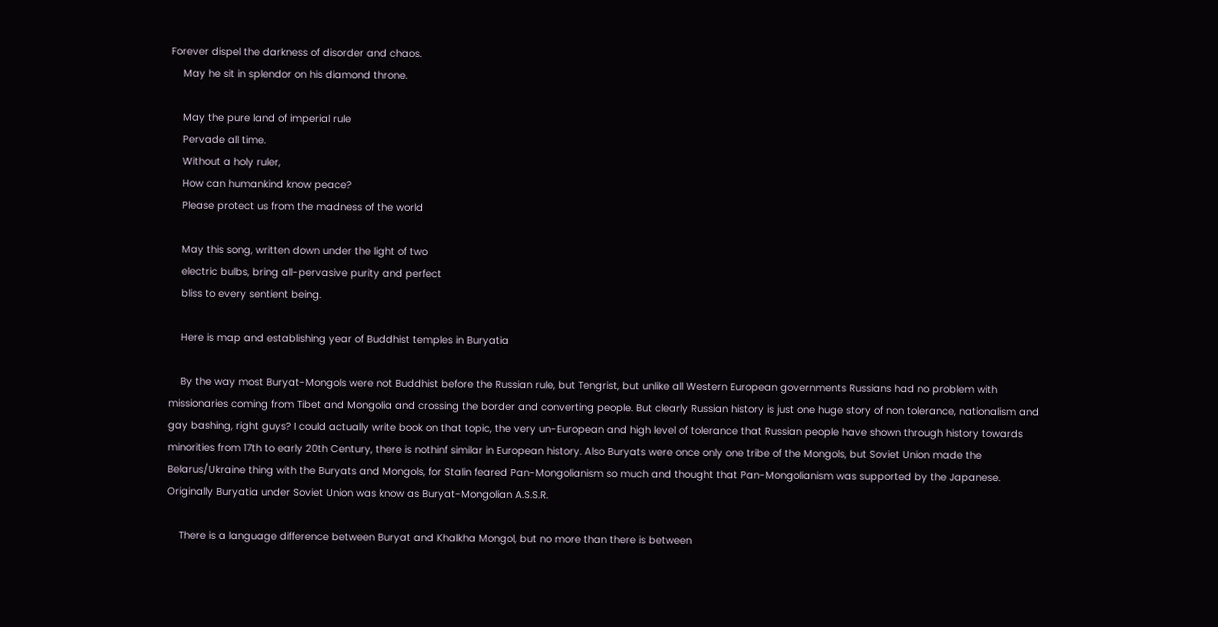Forever dispel the darkness of disorder and chaos.
    May he sit in splendor on his diamond throne.

    May the pure land of imperial rule
    Pervade all time.
    Without a holy ruler,
    How can humankind know peace?
    Please protect us from the madness of the world

    May this song, written down under the light of two
    electric bulbs, bring all-pervasive purity and perfect
    bliss to every sentient being.

    Here is map and establishing year of Buddhist temples in Buryatia

    By the way most Buryat-Mongols were not Buddhist before the Russian rule, but Tengrist, but unlike all Western European governments Russians had no problem with missionaries coming from Tibet and Mongolia and crossing the border and converting people. But clearly Russian history is just one huge story of non tolerance, nationalism and gay bashing, right guys? I could actually write book on that topic, the very un-European and high level of tolerance that Russian people have shown through history towards minorities from 17th to early 20th Century, there is nothinf similar in European history. Also Buryats were once only one tribe of the Mongols, but Soviet Union made the Belarus/Ukraine thing with the Buryats and Mongols, for Stalin feared Pan-Mongolianism so much and thought that Pan-Mongolianism was supported by the Japanese. Originally Buryatia under Soviet Union was know as Buryat-Mongolian A.S.S.R.

    There is a language difference between Buryat and Khalkha Mongol, but no more than there is between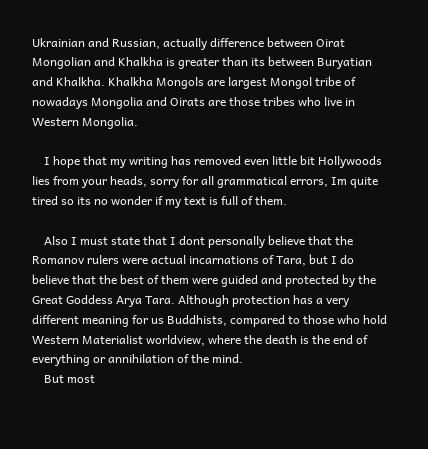Ukrainian and Russian, actually difference between Oirat Mongolian and Khalkha is greater than its between Buryatian and Khalkha. Khalkha Mongols are largest Mongol tribe of nowadays Mongolia and Oirats are those tribes who live in Western Mongolia.

    I hope that my writing has removed even little bit Hollywoods lies from your heads, sorry for all grammatical errors, Im quite tired so its no wonder if my text is full of them.

    Also I must state that I dont personally believe that the Romanov rulers were actual incarnations of Tara, but I do believe that the best of them were guided and protected by the Great Goddess Arya Tara. Although protection has a very different meaning for us Buddhists, compared to those who hold Western Materialist worldview, where the death is the end of everything or annihilation of the mind.
    But most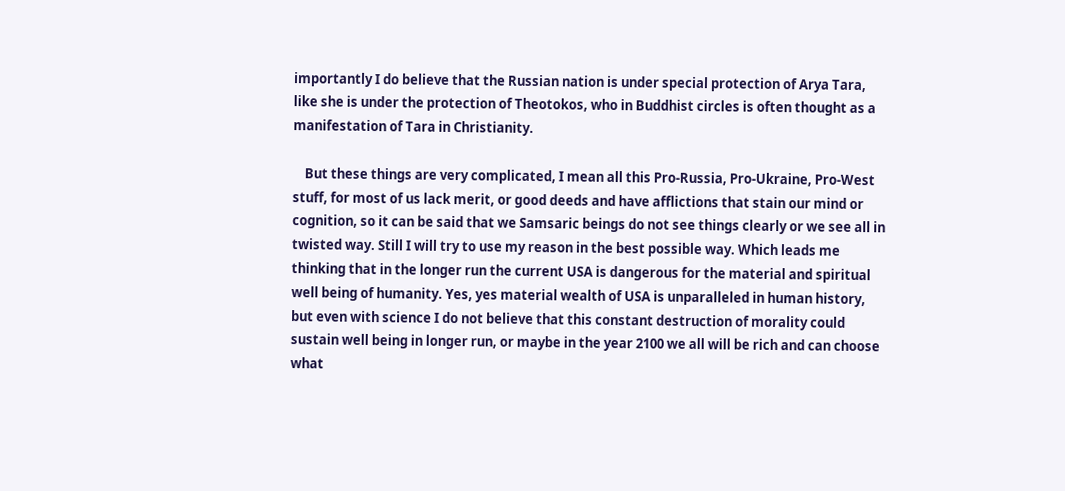importantly I do believe that the Russian nation is under special protection of Arya Tara, like she is under the protection of Theotokos, who in Buddhist circles is often thought as a manifestation of Tara in Christianity.

    But these things are very complicated, I mean all this Pro-Russia, Pro-Ukraine, Pro-West stuff, for most of us lack merit, or good deeds and have afflictions that stain our mind or cognition, so it can be said that we Samsaric beings do not see things clearly or we see all in twisted way. Still I will try to use my reason in the best possible way. Which leads me thinking that in the longer run the current USA is dangerous for the material and spiritual well being of humanity. Yes, yes material wealth of USA is unparalleled in human history, but even with science I do not believe that this constant destruction of morality could sustain well being in longer run, or maybe in the year 2100 we all will be rich and can choose what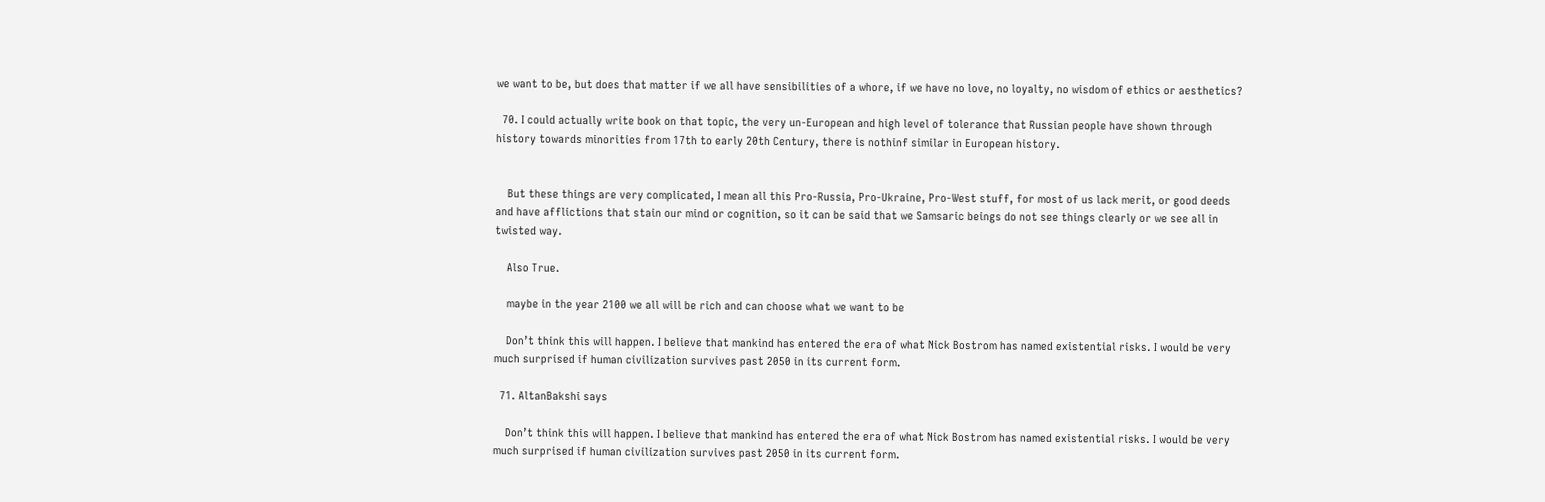we want to be, but does that matter if we all have sensibilities of a whore, if we have no love, no loyalty, no wisdom of ethics or aesthetics?

  70. I could actually write book on that topic, the very un-European and high level of tolerance that Russian people have shown through history towards minorities from 17th to early 20th Century, there is nothinf similar in European history.


    But these things are very complicated, I mean all this Pro-Russia, Pro-Ukraine, Pro-West stuff, for most of us lack merit, or good deeds and have afflictions that stain our mind or cognition, so it can be said that we Samsaric beings do not see things clearly or we see all in twisted way.

    Also True.

    maybe in the year 2100 we all will be rich and can choose what we want to be

    Don’t think this will happen. I believe that mankind has entered the era of what Nick Bostrom has named existential risks. I would be very much surprised if human civilization survives past 2050 in its current form.

  71. AltanBakshi says

    Don’t think this will happen. I believe that mankind has entered the era of what Nick Bostrom has named existential risks. I would be very much surprised if human civilization survives past 2050 in its current form.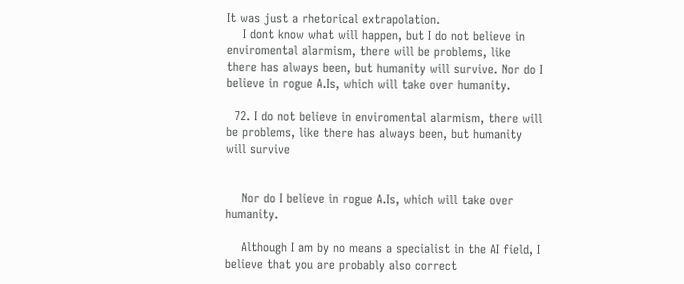It was just a rhetorical extrapolation.
    I dont know what will happen, but I do not believe in enviromental alarmism, there will be problems, like there has always been, but humanity will survive. Nor do I believe in rogue A.Is, which will take over humanity.

  72. I do not believe in enviromental alarmism, there will be problems, like there has always been, but humanity will survive


    Nor do I believe in rogue A.Is, which will take over humanity.

    Although I am by no means a specialist in the AI field, I believe that you are probably also correct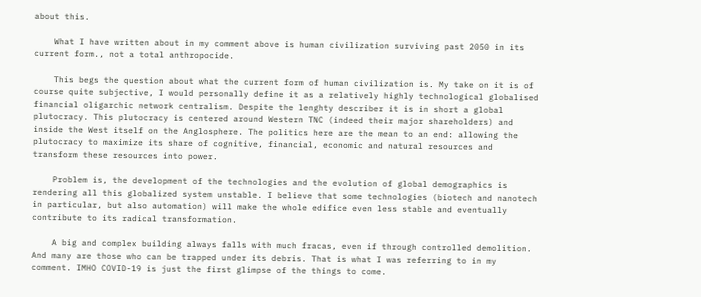about this.

    What I have written about in my comment above is human civilization surviving past 2050 in its current form., not a total anthropocide.

    This begs the question about what the current form of human civilization is. My take on it is of course quite subjective, I would personally define it as a relatively highly technological globalised financial oligarchic network centralism. Despite the lenghty describer it is in short a global plutocracy. This plutocracy is centered around Western TNC (indeed their major shareholders) and inside the West itself on the Anglosphere. The politics here are the mean to an end: allowing the plutocracy to maximize its share of cognitive, financial, economic and natural resources and transform these resources into power.

    Problem is, the development of the technologies and the evolution of global demographics is rendering all this globalized system unstable. I believe that some technologies (biotech and nanotech in particular, but also automation) will make the whole edifice even less stable and eventually contribute to its radical transformation.

    A big and complex building always falls with much fracas, even if through controlled demolition. And many are those who can be trapped under its debris. That is what I was referring to in my comment. IMHO COVID-19 is just the first glimpse of the things to come.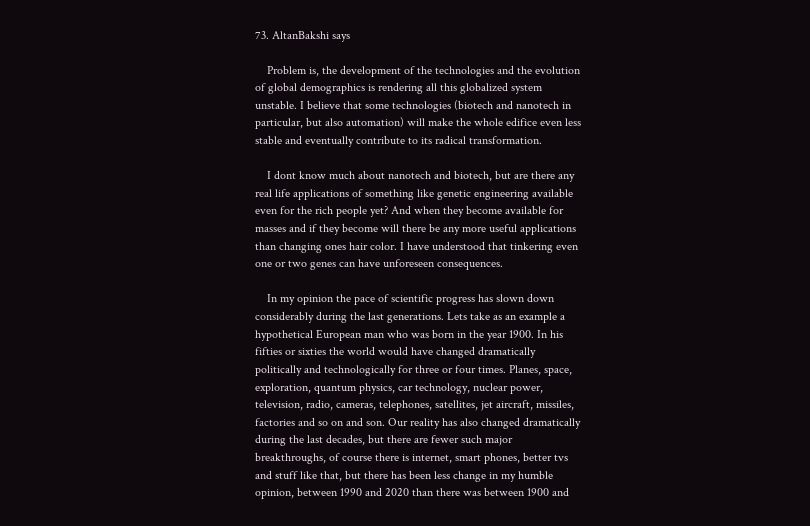73. AltanBakshi says

    Problem is, the development of the technologies and the evolution of global demographics is rendering all this globalized system unstable. I believe that some technologies (biotech and nanotech in particular, but also automation) will make the whole edifice even less stable and eventually contribute to its radical transformation.

    I dont know much about nanotech and biotech, but are there any real life applications of something like genetic engineering available even for the rich people yet? And when they become available for masses and if they become will there be any more useful applications than changing ones hair color. I have understood that tinkering even one or two genes can have unforeseen consequences.

    In my opinion the pace of scientific progress has slown down considerably during the last generations. Lets take as an example a hypothetical European man who was born in the year 1900. In his fifties or sixties the world would have changed dramatically politically and technologically for three or four times. Planes, space, exploration, quantum physics, car technology, nuclear power, television, radio, cameras, telephones, satellites, jet aircraft, missiles, factories and so on and son. Our reality has also changed dramatically during the last decades, but there are fewer such major breakthroughs, of course there is internet, smart phones, better tvs and stuff like that, but there has been less change in my humble opinion, between 1990 and 2020 than there was between 1900 and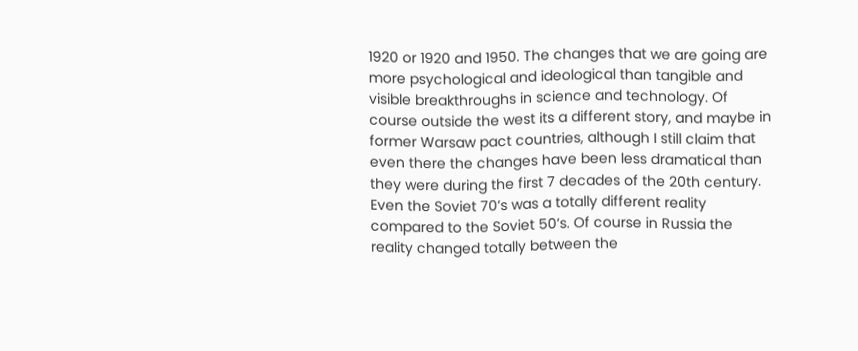1920 or 1920 and 1950. The changes that we are going are more psychological and ideological than tangible and visible breakthroughs in science and technology. Of course outside the west its a different story, and maybe in former Warsaw pact countries, although I still claim that even there the changes have been less dramatical than they were during the first 7 decades of the 20th century. Even the Soviet 70’s was a totally different reality compared to the Soviet 50’s. Of course in Russia the reality changed totally between the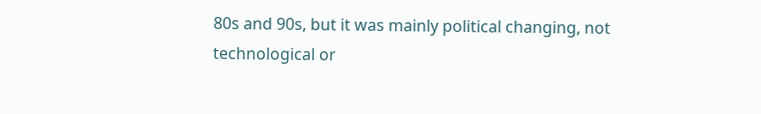80s and 90s, but it was mainly political changing, not technological or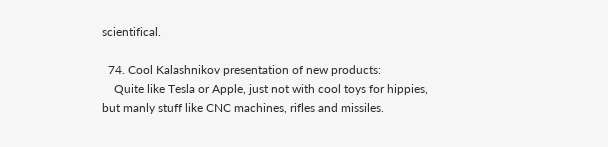scientifical.

  74. Cool Kalashnikov presentation of new products:
    Quite like Tesla or Apple, just not with cool toys for hippies, but manly stuff like CNC machines, rifles and missiles.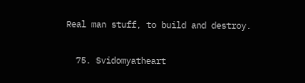Real man stuff, to build and destroy.

  75. Svidomyatheart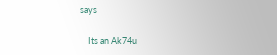says

    Its an Ak74u